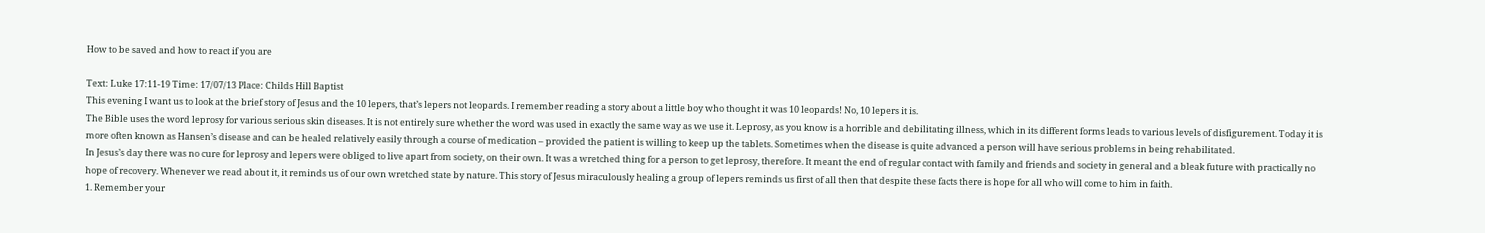How to be saved and how to react if you are

Text: Luke 17:11-19 Time: 17/07/13 Place: Childs Hill Baptist
This evening I want us to look at the brief story of Jesus and the 10 lepers, that’s lepers not leopards. I remember reading a story about a little boy who thought it was 10 leopards! No, 10 lepers it is.
The Bible uses the word leprosy for various serious skin diseases. It is not entirely sure whether the word was used in exactly the same way as we use it. Leprosy, as you know is a horrible and debilitating illness, which in its different forms leads to various levels of disfigurement. Today it is more often known as Hansen’s disease and can be healed relatively easily through a course of medication – provided the patient is willing to keep up the tablets. Sometimes when the disease is quite advanced a person will have serious problems in being rehabilitated.
In Jesus’s day there was no cure for leprosy and lepers were obliged to live apart from society, on their own. It was a wretched thing for a person to get leprosy, therefore. It meant the end of regular contact with family and friends and society in general and a bleak future with practically no hope of recovery. Whenever we read about it, it reminds us of our own wretched state by nature. This story of Jesus miraculously healing a group of lepers reminds us first of all then that despite these facts there is hope for all who will come to him in faith.
1. Remember your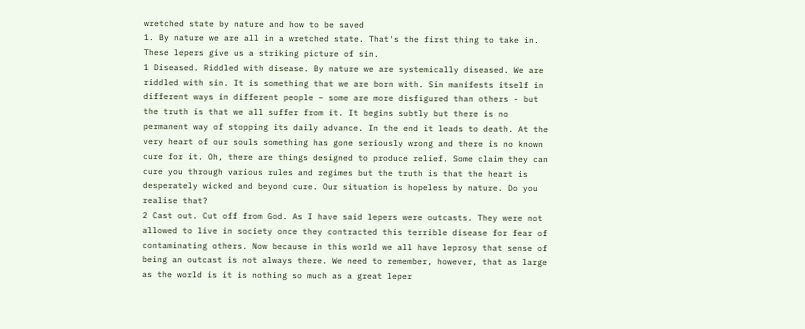wretched state by nature and how to be saved
1. By nature we are all in a wretched state. That's the first thing to take in. These lepers give us a striking picture of sin.
1 Diseased. Riddled with disease. By nature we are systemically diseased. We are riddled with sin. It is something that we are born with. Sin manifests itself in different ways in different people – some are more disfigured than others - but the truth is that we all suffer from it. It begins subtly but there is no permanent way of stopping its daily advance. In the end it leads to death. At the very heart of our souls something has gone seriously wrong and there is no known cure for it. Oh, there are things designed to produce relief. Some claim they can cure you through various rules and regimes but the truth is that the heart is desperately wicked and beyond cure. Our situation is hopeless by nature. Do you realise that?
2 Cast out. Cut off from God. As I have said lepers were outcasts. They were not allowed to live in society once they contracted this terrible disease for fear of contaminating others. Now because in this world we all have leprosy that sense of being an outcast is not always there. We need to remember, however, that as large as the world is it is nothing so much as a great leper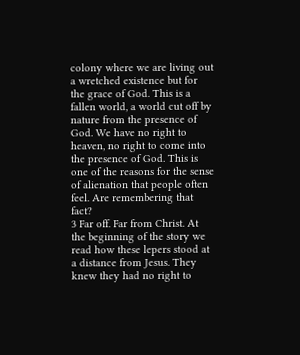colony where we are living out a wretched existence but for the grace of God. This is a fallen world, a world cut off by nature from the presence of God. We have no right to heaven, no right to come into the presence of God. This is one of the reasons for the sense of alienation that people often feel. Are remembering that fact?
3 Far off. Far from Christ. At the beginning of the story we read how these lepers stood at a distance from Jesus. They knew they had no right to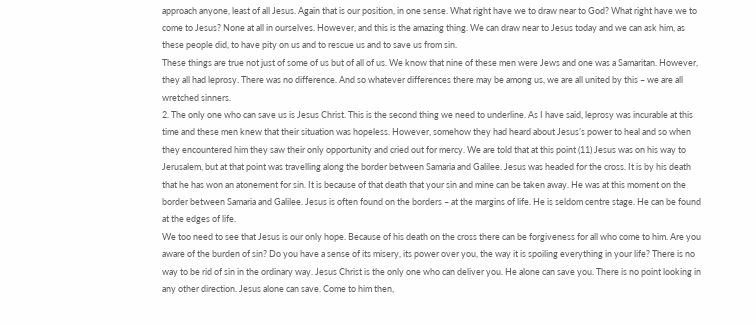approach anyone, least of all Jesus. Again that is our position, in one sense. What right have we to draw near to God? What right have we to come to Jesus? None at all in ourselves. However, and this is the amazing thing. We can draw near to Jesus today and we can ask him, as these people did, to have pity on us and to rescue us and to save us from sin.
These things are true not just of some of us but of all of us. We know that nine of these men were Jews and one was a Samaritan. However, they all had leprosy. There was no difference. And so whatever differences there may be among us, we are all united by this – we are all wretched sinners.
2. The only one who can save us is Jesus Christ. This is the second thing we need to underline. As I have said, leprosy was incurable at this time and these men knew that their situation was hopeless. However, somehow they had heard about Jesus’s power to heal and so when they encountered him they saw their only opportunity and cried out for mercy. We are told that at this point (11) Jesus was on his way to Jerusalem, but at that point was travelling along the border between Samaria and Galilee. Jesus was headed for the cross. It is by his death that he has won an atonement for sin. It is because of that death that your sin and mine can be taken away. He was at this moment on the border between Samaria and Galilee. Jesus is often found on the borders – at the margins of life. He is seldom centre stage. He can be found at the edges of life.
We too need to see that Jesus is our only hope. Because of his death on the cross there can be forgiveness for all who come to him. Are you aware of the burden of sin? Do you have a sense of its misery, its power over you, the way it is spoiling everything in your life? There is no way to be rid of sin in the ordinary way. Jesus Christ is the only one who can deliver you. He alone can save you. There is no point looking in any other direction. Jesus alone can save. Come to him then,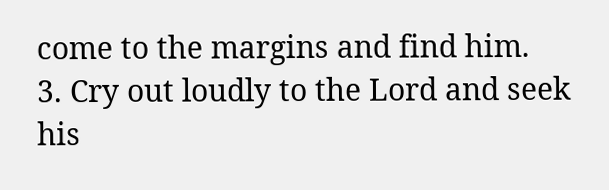come to the margins and find him.
3. Cry out loudly to the Lord and seek his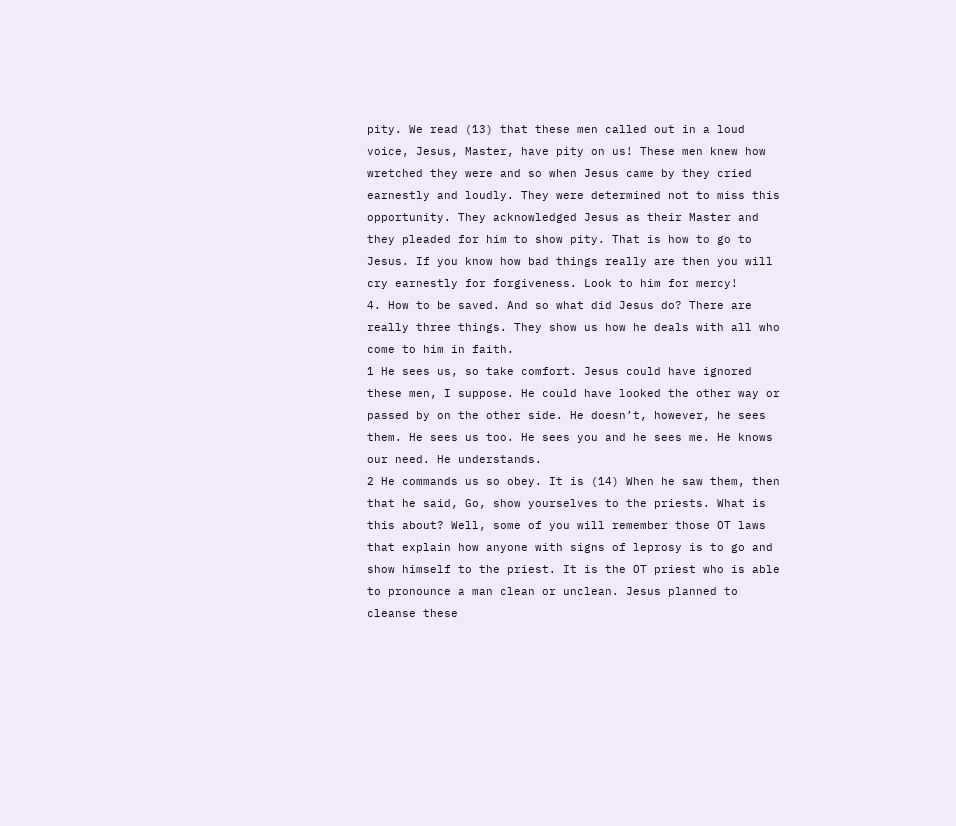pity. We read (13) that these men called out in a loud voice, Jesus, Master, have pity on us! These men knew how wretched they were and so when Jesus came by they cried earnestly and loudly. They were determined not to miss this opportunity. They acknowledged Jesus as their Master and they pleaded for him to show pity. That is how to go to Jesus. If you know how bad things really are then you will cry earnestly for forgiveness. Look to him for mercy!
4. How to be saved. And so what did Jesus do? There are really three things. They show us how he deals with all who come to him in faith.
1 He sees us, so take comfort. Jesus could have ignored these men, I suppose. He could have looked the other way or passed by on the other side. He doesn’t, however, he sees them. He sees us too. He sees you and he sees me. He knows our need. He understands.
2 He commands us so obey. It is (14) When he saw them, then that he said, Go, show yourselves to the priests. What is this about? Well, some of you will remember those OT laws that explain how anyone with signs of leprosy is to go and show himself to the priest. It is the OT priest who is able to pronounce a man clean or unclean. Jesus planned to cleanse these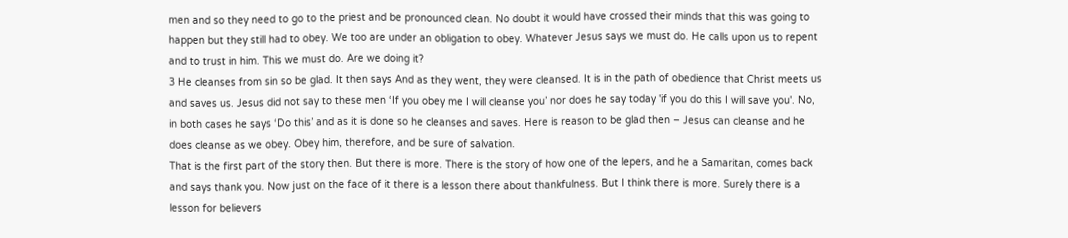men and so they need to go to the priest and be pronounced clean. No doubt it would have crossed their minds that this was going to happen but they still had to obey. We too are under an obligation to obey. Whatever Jesus says we must do. He calls upon us to repent and to trust in him. This we must do. Are we doing it?
3 He cleanses from sin so be glad. It then says And as they went, they were cleansed. It is in the path of obedience that Christ meets us and saves us. Jesus did not say to these men ‘If you obey me I will cleanse you’ nor does he say today 'if you do this I will save you'. No, in both cases he says ‘Do this’ and as it is done so he cleanses and saves. Here is reason to be glad then – Jesus can cleanse and he does cleanse as we obey. Obey him, therefore, and be sure of salvation.
That is the first part of the story then. But there is more. There is the story of how one of the lepers, and he a Samaritan, comes back and says thank you. Now just on the face of it there is a lesson there about thankfulness. But I think there is more. Surely there is a lesson for believers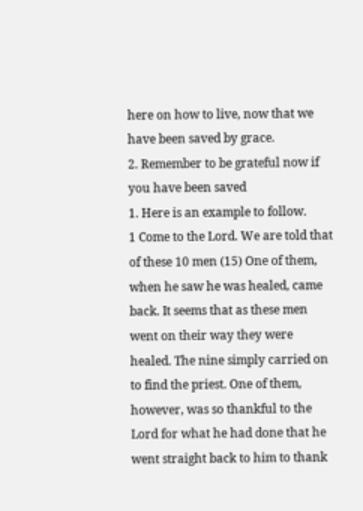here on how to live, now that we have been saved by grace.
2. Remember to be grateful now if you have been saved
1. Here is an example to follow.
1 Come to the Lord. We are told that of these 10 men (15) One of them, when he saw he was healed, came back. It seems that as these men went on their way they were healed. The nine simply carried on to find the priest. One of them, however, was so thankful to the Lord for what he had done that he went straight back to him to thank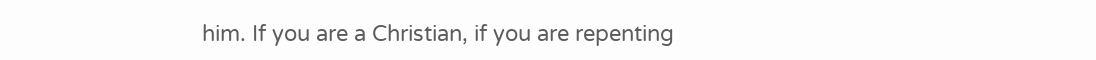him. If you are a Christian, if you are repenting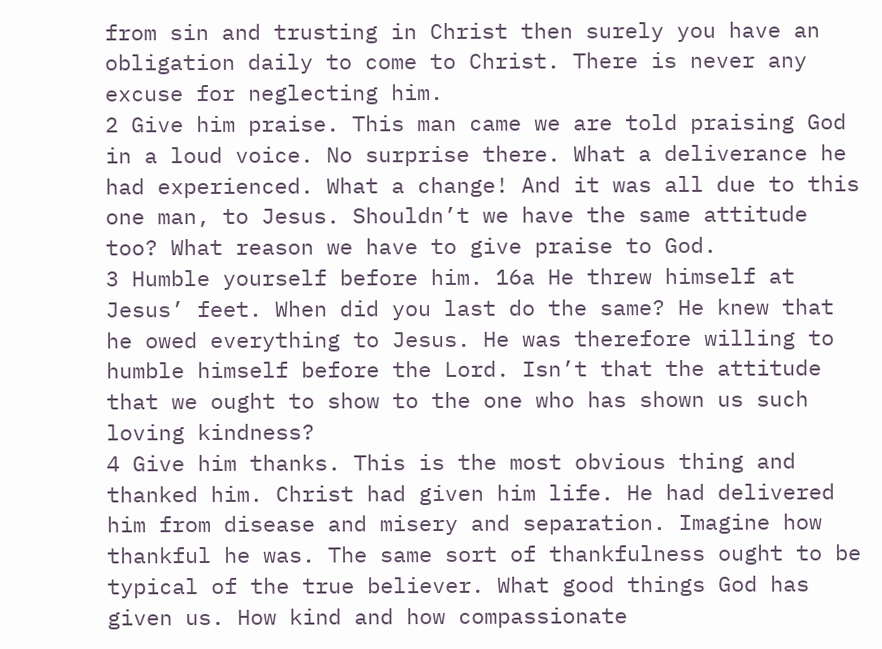from sin and trusting in Christ then surely you have an obligation daily to come to Christ. There is never any excuse for neglecting him.
2 Give him praise. This man came we are told praising God in a loud voice. No surprise there. What a deliverance he had experienced. What a change! And it was all due to this one man, to Jesus. Shouldn’t we have the same attitude too? What reason we have to give praise to God.
3 Humble yourself before him. 16a He threw himself at Jesus’ feet. When did you last do the same? He knew that he owed everything to Jesus. He was therefore willing to humble himself before the Lord. Isn’t that the attitude that we ought to show to the one who has shown us such loving kindness?
4 Give him thanks. This is the most obvious thing and thanked him. Christ had given him life. He had delivered him from disease and misery and separation. Imagine how thankful he was. The same sort of thankfulness ought to be typical of the true believer. What good things God has given us. How kind and how compassionate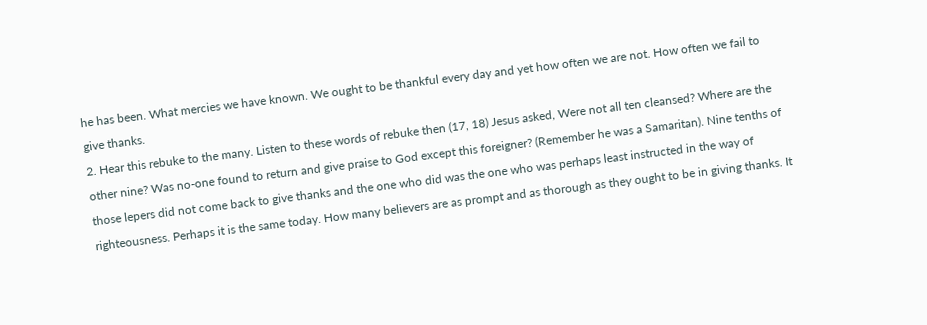he has been. What mercies we have known. We ought to be thankful every day and yet how often we are not. How often we fail to give thanks.
2. Hear this rebuke to the many. Listen to these words of rebuke then (17, 18) Jesus asked, Were not all ten cleansed? Where are the other nine? Was no-one found to return and give praise to God except this foreigner? (Remember he was a Samaritan). Nine tenths of those lepers did not come back to give thanks and the one who did was the one who was perhaps least instructed in the way of righteousness. Perhaps it is the same today. How many believers are as prompt and as thorough as they ought to be in giving thanks. It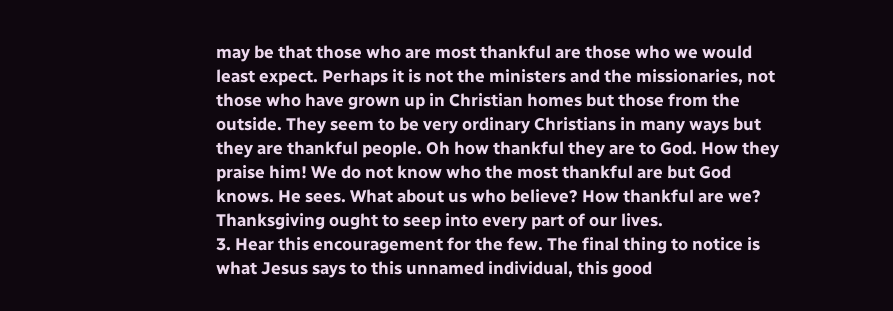may be that those who are most thankful are those who we would least expect. Perhaps it is not the ministers and the missionaries, not those who have grown up in Christian homes but those from the outside. They seem to be very ordinary Christians in many ways but they are thankful people. Oh how thankful they are to God. How they praise him! We do not know who the most thankful are but God knows. He sees. What about us who believe? How thankful are we? Thanksgiving ought to seep into every part of our lives.
3. Hear this encouragement for the few. The final thing to notice is what Jesus says to this unnamed individual, this good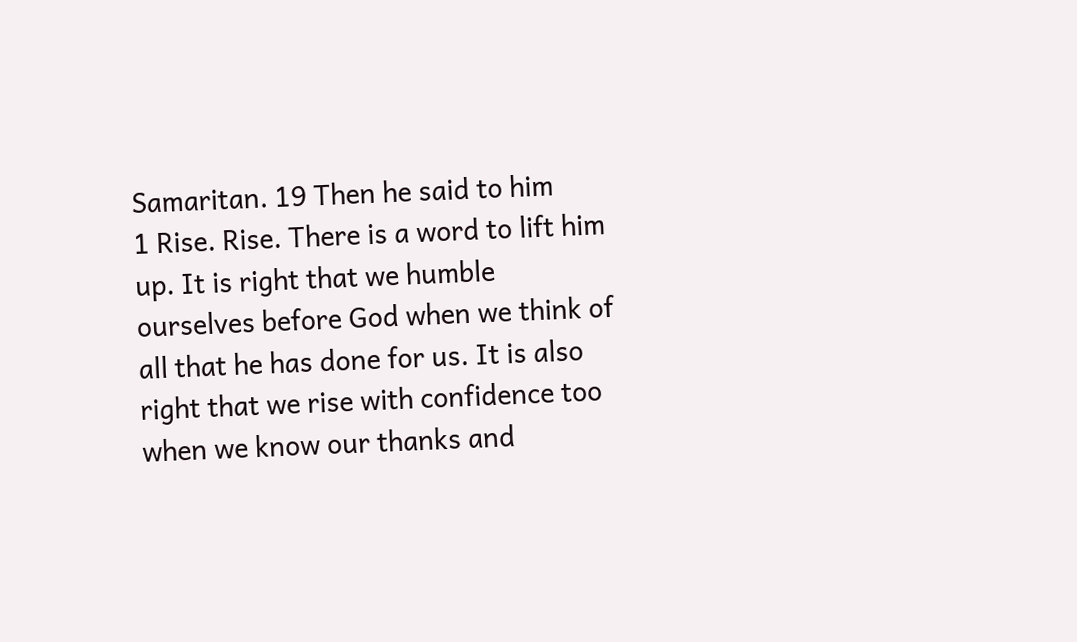Samaritan. 19 Then he said to him
1 Rise. Rise. There is a word to lift him up. It is right that we humble ourselves before God when we think of all that he has done for us. It is also right that we rise with confidence too when we know our thanks and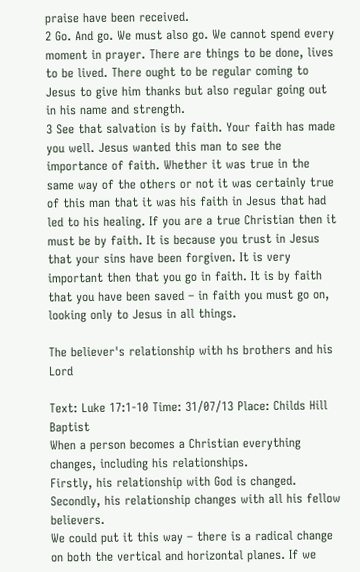praise have been received.
2 Go. And go. We must also go. We cannot spend every moment in prayer. There are things to be done, lives to be lived. There ought to be regular coming to Jesus to give him thanks but also regular going out in his name and strength.
3 See that salvation is by faith. Your faith has made you well. Jesus wanted this man to see the importance of faith. Whether it was true in the same way of the others or not it was certainly true of this man that it was his faith in Jesus that had led to his healing. If you are a true Christian then it must be by faith. It is because you trust in Jesus that your sins have been forgiven. It is very important then that you go in faith. It is by faith that you have been saved – in faith you must go on, looking only to Jesus in all things.

The believer's relationship with hs brothers and his Lord

Text: Luke 17:1-10 Time: 31/07/13 Place: Childs Hill Baptist
When a person becomes a Christian everything changes, including his relationships.
Firstly, his relationship with God is changed. Secondly, his relationship changes with all his fellow believers.
We could put it this way – there is a radical change on both the vertical and horizontal planes. If we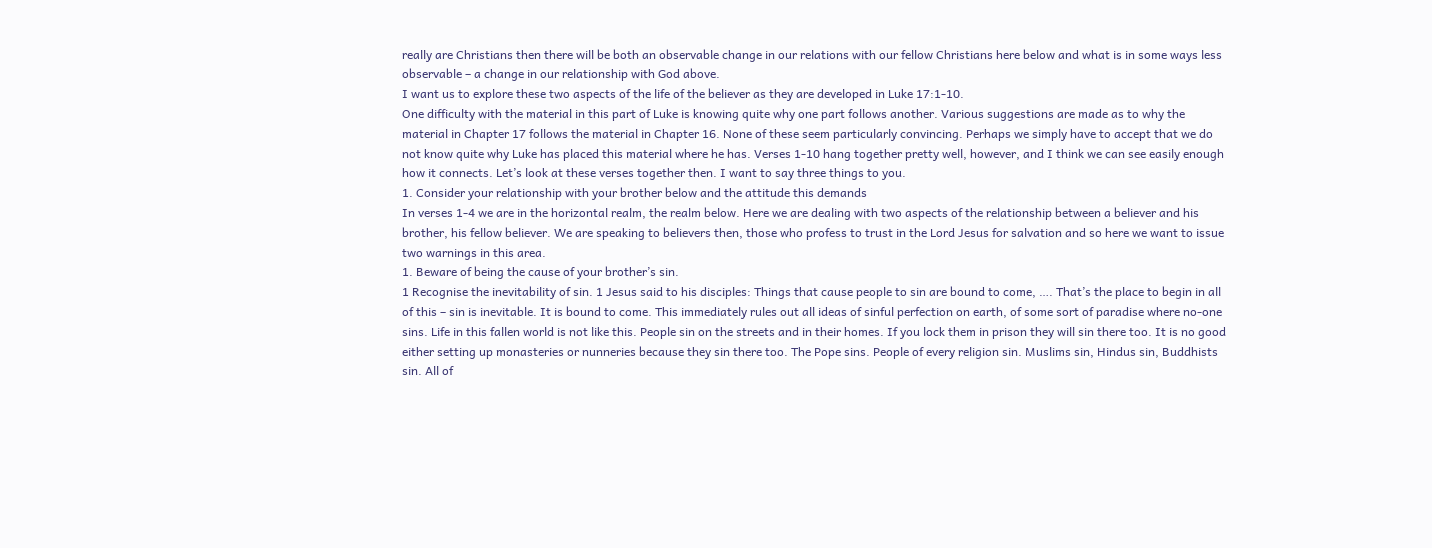really are Christians then there will be both an observable change in our relations with our fellow Christians here below and what is in some ways less observable – a change in our relationship with God above.
I want us to explore these two aspects of the life of the believer as they are developed in Luke 17:1-10.
One difficulty with the material in this part of Luke is knowing quite why one part follows another. Various suggestions are made as to why the material in Chapter 17 follows the material in Chapter 16. None of these seem particularly convincing. Perhaps we simply have to accept that we do not know quite why Luke has placed this material where he has. Verses 1-10 hang together pretty well, however, and I think we can see easily enough how it connects. Let’s look at these verses together then. I want to say three things to you.
1. Consider your relationship with your brother below and the attitude this demands
In verses 1-4 we are in the horizontal realm, the realm below. Here we are dealing with two aspects of the relationship between a believer and his brother, his fellow believer. We are speaking to believers then, those who profess to trust in the Lord Jesus for salvation and so here we want to issue two warnings in this area.
1. Beware of being the cause of your brother’s sin.
1 Recognise the inevitability of sin. 1 Jesus said to his disciples: Things that cause people to sin are bound to come, …. That’s the place to begin in all of this – sin is inevitable. It is bound to come. This immediately rules out all ideas of sinful perfection on earth, of some sort of paradise where no-one sins. Life in this fallen world is not like this. People sin on the streets and in their homes. If you lock them in prison they will sin there too. It is no good either setting up monasteries or nunneries because they sin there too. The Pope sins. People of every religion sin. Muslims sin, Hindus sin, Buddhists sin. All of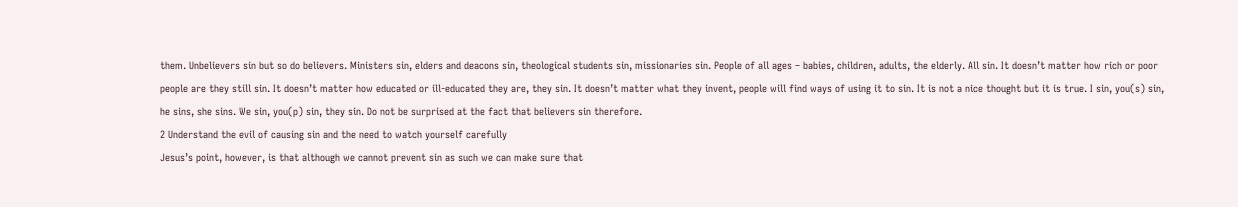them. Unbelievers sin but so do believers. Ministers sin, elders and deacons sin, theological students sin, missionaries sin. People of all ages – babies, children, adults, the elderly. All sin. It doesn’t matter how rich or poor people are they still sin. It doesn’t matter how educated or ill-educated they are, they sin. It doesn’t matter what they invent, people will find ways of using it to sin. It is not a nice thought but it is true. I sin, you(s) sin, he sins, she sins. We sin, you(p) sin, they sin. Do not be surprised at the fact that believers sin therefore.
2 Understand the evil of causing sin and the need to watch yourself carefully
Jesus’s point, however, is that although we cannot prevent sin as such we can make sure that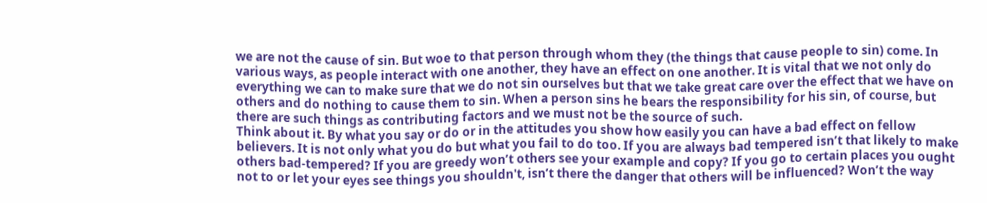we are not the cause of sin. But woe to that person through whom they (the things that cause people to sin) come. In various ways, as people interact with one another, they have an effect on one another. It is vital that we not only do everything we can to make sure that we do not sin ourselves but that we take great care over the effect that we have on others and do nothing to cause them to sin. When a person sins he bears the responsibility for his sin, of course, but there are such things as contributing factors and we must not be the source of such.
Think about it. By what you say or do or in the attitudes you show how easily you can have a bad effect on fellow believers. It is not only what you do but what you fail to do too. If you are always bad tempered isn’t that likely to make others bad-tempered? If you are greedy won’t others see your example and copy? If you go to certain places you ought not to or let your eyes see things you shouldn't, isn’t there the danger that others will be influenced? Won’t the way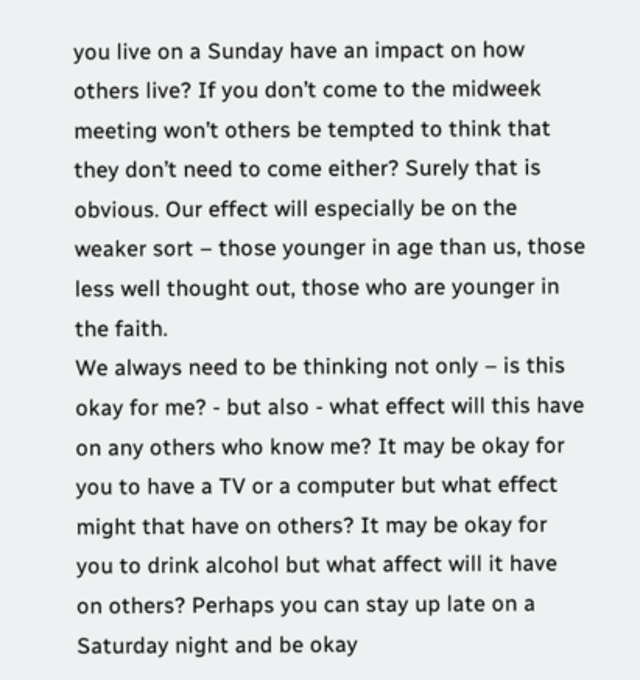you live on a Sunday have an impact on how others live? If you don’t come to the midweek meeting won’t others be tempted to think that they don’t need to come either? Surely that is obvious. Our effect will especially be on the weaker sort – those younger in age than us, those less well thought out, those who are younger in the faith.
We always need to be thinking not only – is this okay for me? - but also - what effect will this have on any others who know me? It may be okay for you to have a TV or a computer but what effect might that have on others? It may be okay for you to drink alcohol but what affect will it have on others? Perhaps you can stay up late on a Saturday night and be okay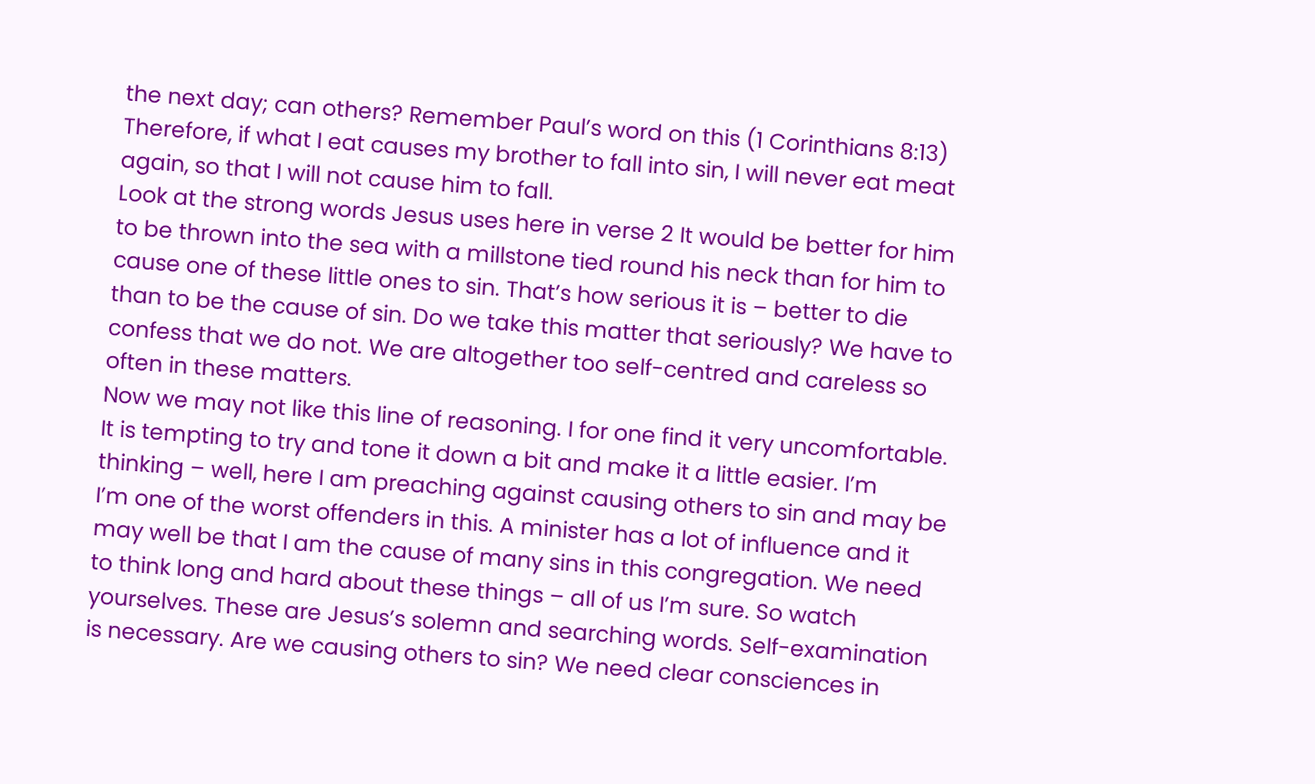the next day; can others? Remember Paul’s word on this (1 Corinthians 8:13) Therefore, if what I eat causes my brother to fall into sin, I will never eat meat again, so that I will not cause him to fall.
Look at the strong words Jesus uses here in verse 2 It would be better for him to be thrown into the sea with a millstone tied round his neck than for him to cause one of these little ones to sin. That’s how serious it is – better to die than to be the cause of sin. Do we take this matter that seriously? We have to confess that we do not. We are altogether too self-centred and careless so often in these matters.
Now we may not like this line of reasoning. I for one find it very uncomfortable. It is tempting to try and tone it down a bit and make it a little easier. I’m thinking – well, here I am preaching against causing others to sin and may be I’m one of the worst offenders in this. A minister has a lot of influence and it may well be that I am the cause of many sins in this congregation. We need to think long and hard about these things – all of us I’m sure. So watch yourselves. These are Jesus’s solemn and searching words. Self-examination is necessary. Are we causing others to sin? We need clear consciences in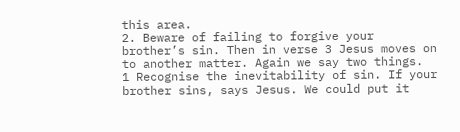this area.
2. Beware of failing to forgive your brother’s sin. Then in verse 3 Jesus moves on to another matter. Again we say two things.
1 Recognise the inevitability of sin. If your brother sins, says Jesus. We could put it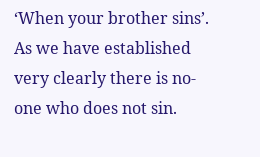‘When your brother sins’. As we have established very clearly there is no-one who does not sin.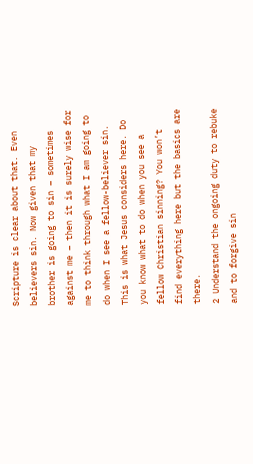Scripture is clear about that. Even believers sin. Now given that my brother is going to sin – sometimes against me – then it is surely wise for me to think through what I am going to do when I see a fellow-believer sin. This is what Jesus considers here. Do you know what to do when you see a fellow Christian sinning? You won’t find everything here but the basics are there.
2 Understand the ongoing duty to rebuke and to forgive sin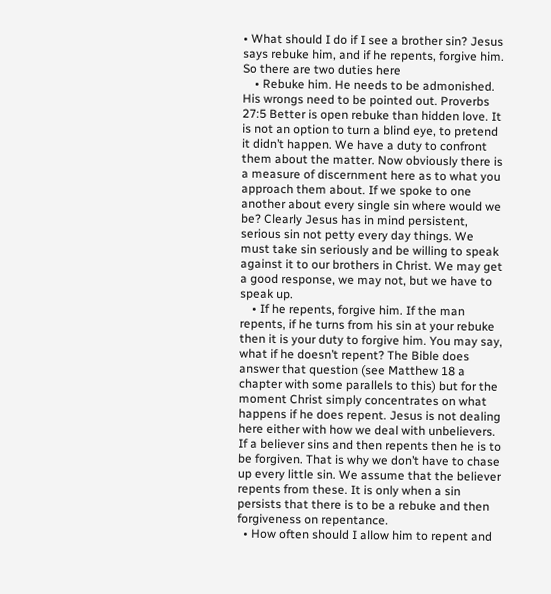• What should I do if I see a brother sin? Jesus says rebuke him, and if he repents, forgive him. So there are two duties here
    • Rebuke him. He needs to be admonished. His wrongs need to be pointed out. Proverbs 27:5 Better is open rebuke than hidden love. It is not an option to turn a blind eye, to pretend it didn’t happen. We have a duty to confront them about the matter. Now obviously there is a measure of discernment here as to what you approach them about. If we spoke to one another about every single sin where would we be? Clearly Jesus has in mind persistent, serious sin not petty every day things. We must take sin seriously and be willing to speak against it to our brothers in Christ. We may get a good response, we may not, but we have to speak up.
    • If he repents, forgive him. If the man repents, if he turns from his sin at your rebuke then it is your duty to forgive him. You may say, what if he doesn’t repent? The Bible does answer that question (see Matthew 18 a chapter with some parallels to this) but for the moment Christ simply concentrates on what happens if he does repent. Jesus is not dealing here either with how we deal with unbelievers. If a believer sins and then repents then he is to be forgiven. That is why we don’t have to chase up every little sin. We assume that the believer repents from these. It is only when a sin persists that there is to be a rebuke and then forgiveness on repentance.
  • How often should I allow him to repent and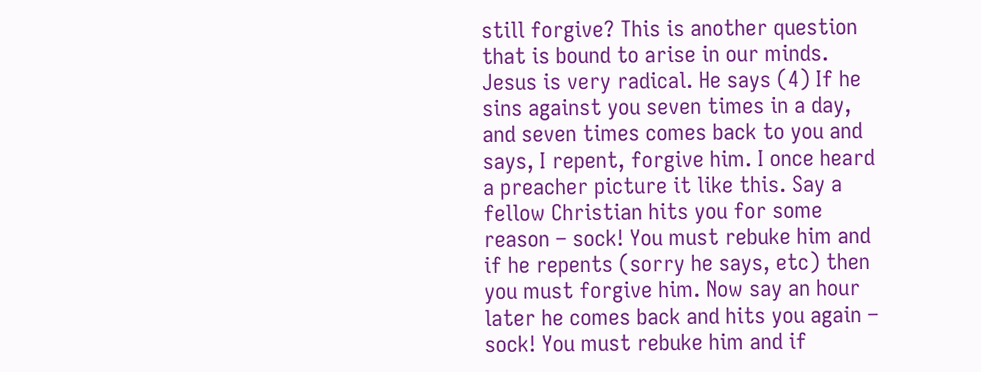still forgive? This is another question that is bound to arise in our minds. Jesus is very radical. He says (4) If he sins against you seven times in a day, and seven times comes back to you and says, I repent, forgive him. I once heard a preacher picture it like this. Say a fellow Christian hits you for some reason – sock! You must rebuke him and if he repents (sorry he says, etc) then you must forgive him. Now say an hour later he comes back and hits you again – sock! You must rebuke him and if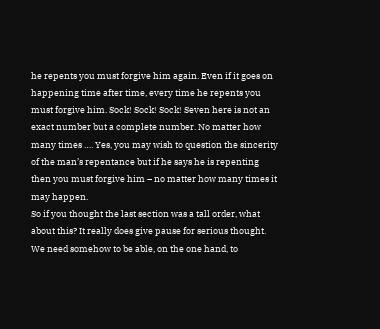he repents you must forgive him again. Even if it goes on happening time after time, every time he repents you must forgive him. Sock! Sock! Sock! Seven here is not an exact number but a complete number. No matter how many times …. Yes, you may wish to question the sincerity of the man’s repentance but if he says he is repenting then you must forgive him – no matter how many times it may happen.
So if you thought the last section was a tall order, what about this? It really does give pause for serious thought. We need somehow to be able, on the one hand, to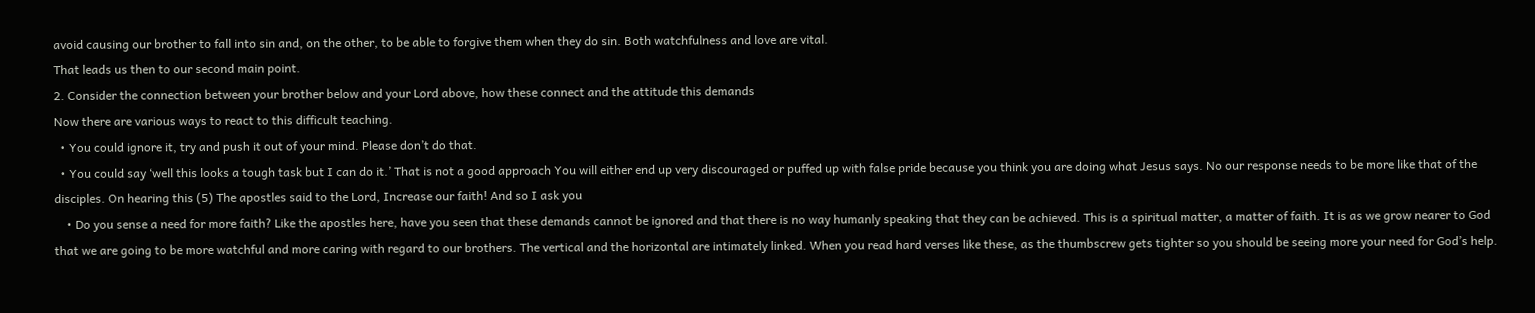avoid causing our brother to fall into sin and, on the other, to be able to forgive them when they do sin. Both watchfulness and love are vital.
That leads us then to our second main point.
2. Consider the connection between your brother below and your Lord above, how these connect and the attitude this demands
Now there are various ways to react to this difficult teaching.
  • You could ignore it, try and push it out of your mind. Please don’t do that.
  • You could say ‘well this looks a tough task but I can do it.’ That is not a good approach You will either end up very discouraged or puffed up with false pride because you think you are doing what Jesus says. No our response needs to be more like that of the disciples. On hearing this (5) The apostles said to the Lord, Increase our faith! And so I ask you
    • Do you sense a need for more faith? Like the apostles here, have you seen that these demands cannot be ignored and that there is no way humanly speaking that they can be achieved. This is a spiritual matter, a matter of faith. It is as we grow nearer to God that we are going to be more watchful and more caring with regard to our brothers. The vertical and the horizontal are intimately linked. When you read hard verses like these, as the thumbscrew gets tighter so you should be seeing more your need for God’s help.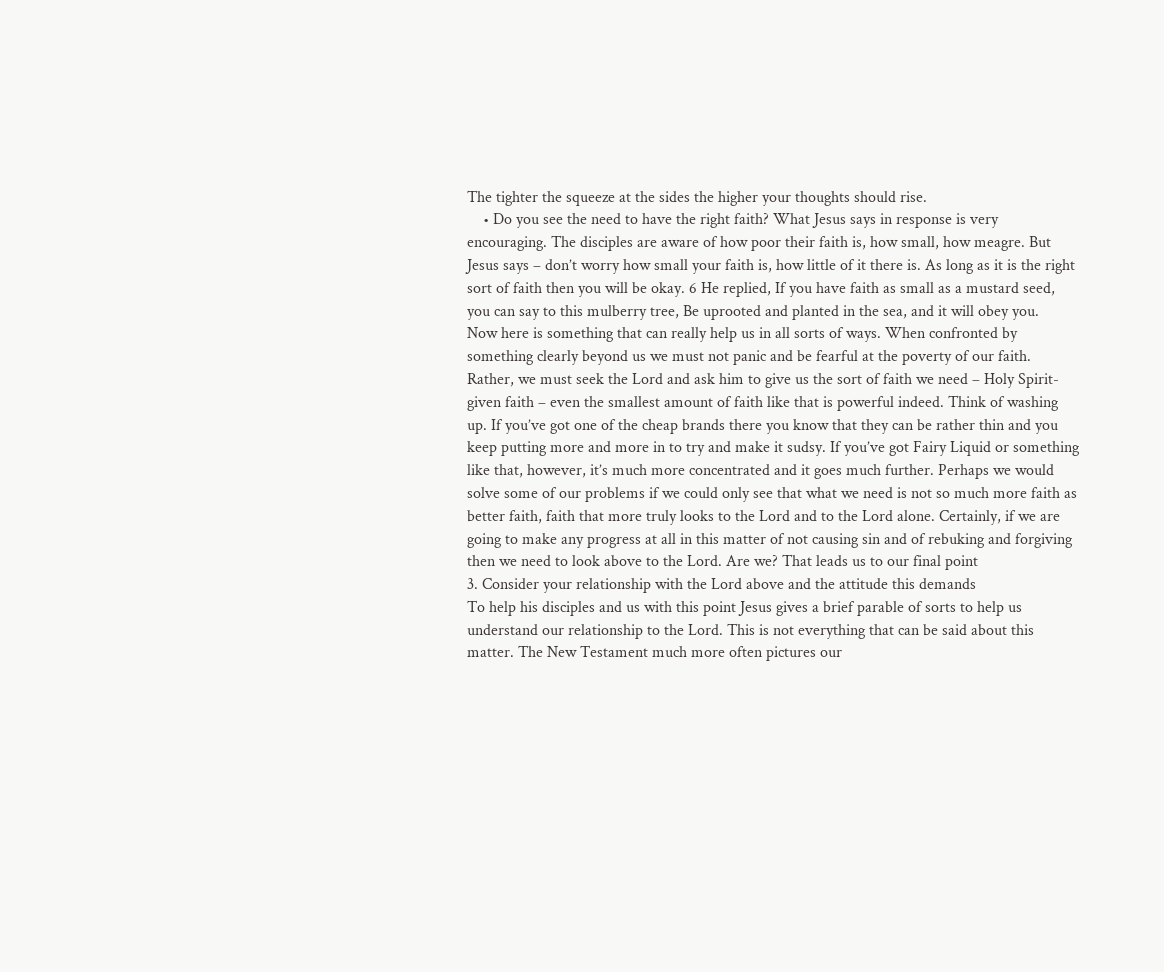The tighter the squeeze at the sides the higher your thoughts should rise.
    • Do you see the need to have the right faith? What Jesus says in response is very encouraging. The disciples are aware of how poor their faith is, how small, how meagre. But Jesus says – don’t worry how small your faith is, how little of it there is. As long as it is the right sort of faith then you will be okay. 6 He replied, If you have faith as small as a mustard seed, you can say to this mulberry tree, Be uprooted and planted in the sea, and it will obey you.
Now here is something that can really help us in all sorts of ways. When confronted by something clearly beyond us we must not panic and be fearful at the poverty of our faith. Rather, we must seek the Lord and ask him to give us the sort of faith we need – Holy Spirit-given faith – even the smallest amount of faith like that is powerful indeed. Think of washing up. If you’ve got one of the cheap brands there you know that they can be rather thin and you keep putting more and more in to try and make it sudsy. If you’ve got Fairy Liquid or something like that, however, it’s much more concentrated and it goes much further. Perhaps we would solve some of our problems if we could only see that what we need is not so much more faith as better faith, faith that more truly looks to the Lord and to the Lord alone. Certainly, if we are going to make any progress at all in this matter of not causing sin and of rebuking and forgiving then we need to look above to the Lord. Are we? That leads us to our final point
3. Consider your relationship with the Lord above and the attitude this demands
To help his disciples and us with this point Jesus gives a brief parable of sorts to help us understand our relationship to the Lord. This is not everything that can be said about this matter. The New Testament much more often pictures our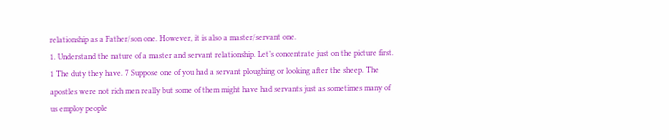relationship as a Father/son one. However, it is also a master/servant one.
1. Understand the nature of a master and servant relationship. Let’s concentrate just on the picture first.
1 The duty they have. 7 Suppose one of you had a servant ploughing or looking after the sheep. The apostles were not rich men really but some of them might have had servants just as sometimes many of us employ people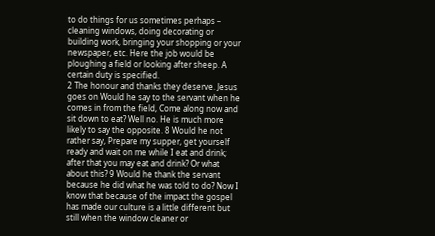to do things for us sometimes perhaps – cleaning windows, doing decorating or building work, bringing your shopping or your newspaper, etc. Here the job would be ploughing a field or looking after sheep. A certain duty is specified.
2 The honour and thanks they deserve. Jesus goes on Would he say to the servant when he comes in from the field, Come along now and sit down to eat? Well no. He is much more likely to say the opposite. 8 Would he not rather say, Prepare my supper, get yourself ready and wait on me while I eat and drink; after that you may eat and drink? Or what about this? 9 Would he thank the servant because he did what he was told to do? Now I know that because of the impact the gospel has made our culture is a little different but still when the window cleaner or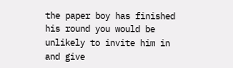the paper boy has finished his round you would be unlikely to invite him in and give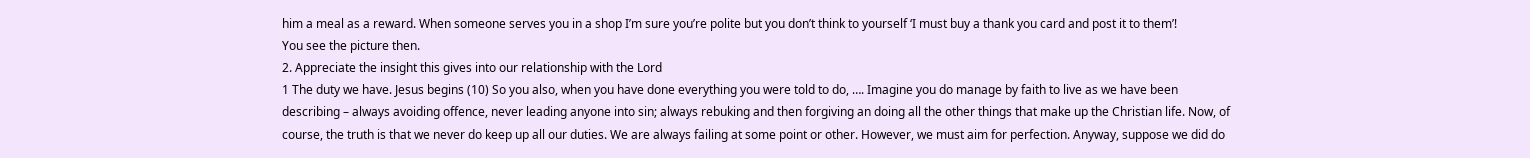him a meal as a reward. When someone serves you in a shop I’m sure you’re polite but you don’t think to yourself ‘I must buy a thank you card and post it to them’!
You see the picture then.
2. Appreciate the insight this gives into our relationship with the Lord
1 The duty we have. Jesus begins (10) So you also, when you have done everything you were told to do, …. Imagine you do manage by faith to live as we have been describing – always avoiding offence, never leading anyone into sin; always rebuking and then forgiving an doing all the other things that make up the Christian life. Now, of course, the truth is that we never do keep up all our duties. We are always failing at some point or other. However, we must aim for perfection. Anyway, suppose we did do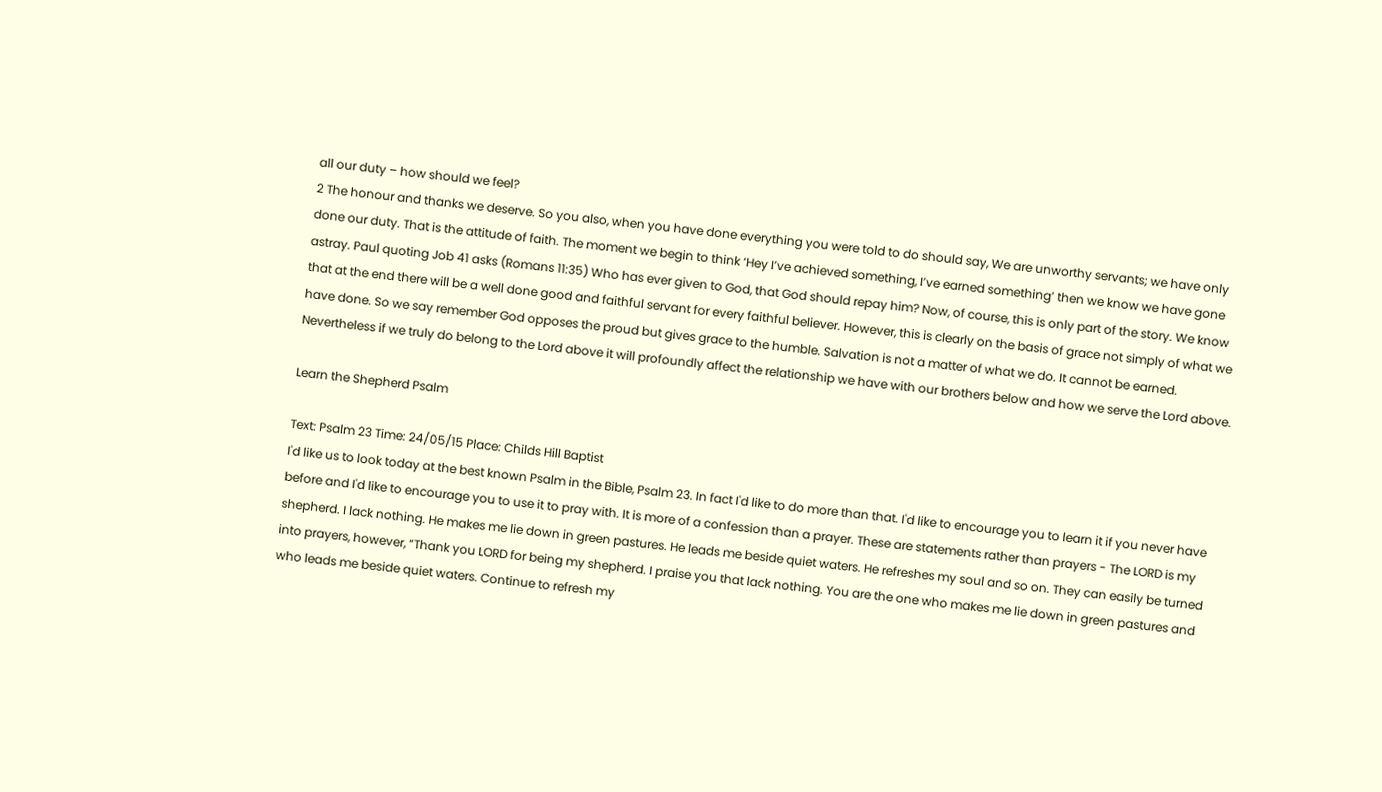all our duty – how should we feel?
2 The honour and thanks we deserve. So you also, when you have done everything you were told to do should say, We are unworthy servants; we have only done our duty. That is the attitude of faith. The moment we begin to think ‘Hey I’ve achieved something, I’ve earned something’ then we know we have gone astray. Paul quoting Job 41 asks (Romans 11:35) Who has ever given to God, that God should repay him? Now, of course, this is only part of the story. We know that at the end there will be a well done good and faithful servant for every faithful believer. However, this is clearly on the basis of grace not simply of what we have done. So we say remember God opposes the proud but gives grace to the humble. Salvation is not a matter of what we do. It cannot be earned. Nevertheless if we truly do belong to the Lord above it will profoundly affect the relationship we have with our brothers below and how we serve the Lord above.

Learn the Shepherd Psalm

Text: Psalm 23 Time: 24/05/15 Place: Childs Hill Baptist
I'd like us to look today at the best known Psalm in the Bible, Psalm 23. In fact I'd like to do more than that. I'd like to encourage you to learn it if you never have before and I'd like to encourage you to use it to pray with. It is more of a confession than a prayer. These are statements rather than prayers - The LORD is my shepherd. I lack nothing. He makes me lie down in green pastures. He leads me beside quiet waters. He refreshes my soul and so on. They can easily be turned into prayers, however, “Thank you LORD for being my shepherd. I praise you that lack nothing. You are the one who makes me lie down in green pastures and who leads me beside quiet waters. Continue to refresh my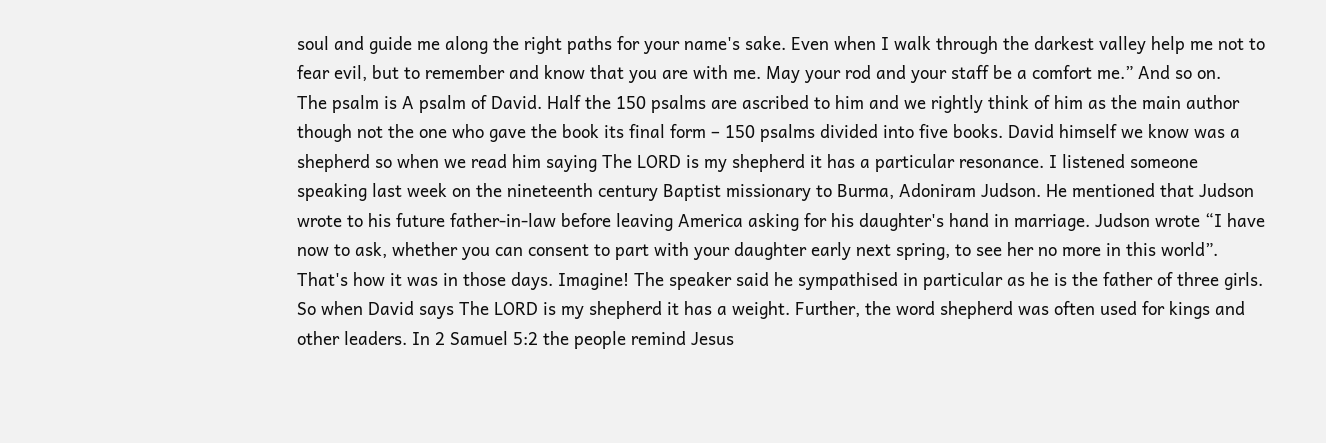soul and guide me along the right paths for your name's sake. Even when I walk through the darkest valley help me not to fear evil, but to remember and know that you are with me. May your rod and your staff be a comfort me.” And so on.
The psalm is A psalm of David. Half the 150 psalms are ascribed to him and we rightly think of him as the main author though not the one who gave the book its final form – 150 psalms divided into five books. David himself we know was a shepherd so when we read him saying The LORD is my shepherd it has a particular resonance. I listened someone speaking last week on the nineteenth century Baptist missionary to Burma, Adoniram Judson. He mentioned that Judson wrote to his future father-in-law before leaving America asking for his daughter's hand in marriage. Judson wrote “I have now to ask, whether you can consent to part with your daughter early next spring, to see her no more in this world”. That's how it was in those days. Imagine! The speaker said he sympathised in particular as he is the father of three girls. So when David says The LORD is my shepherd it has a weight. Further, the word shepherd was often used for kings and other leaders. In 2 Samuel 5:2 the people remind Jesus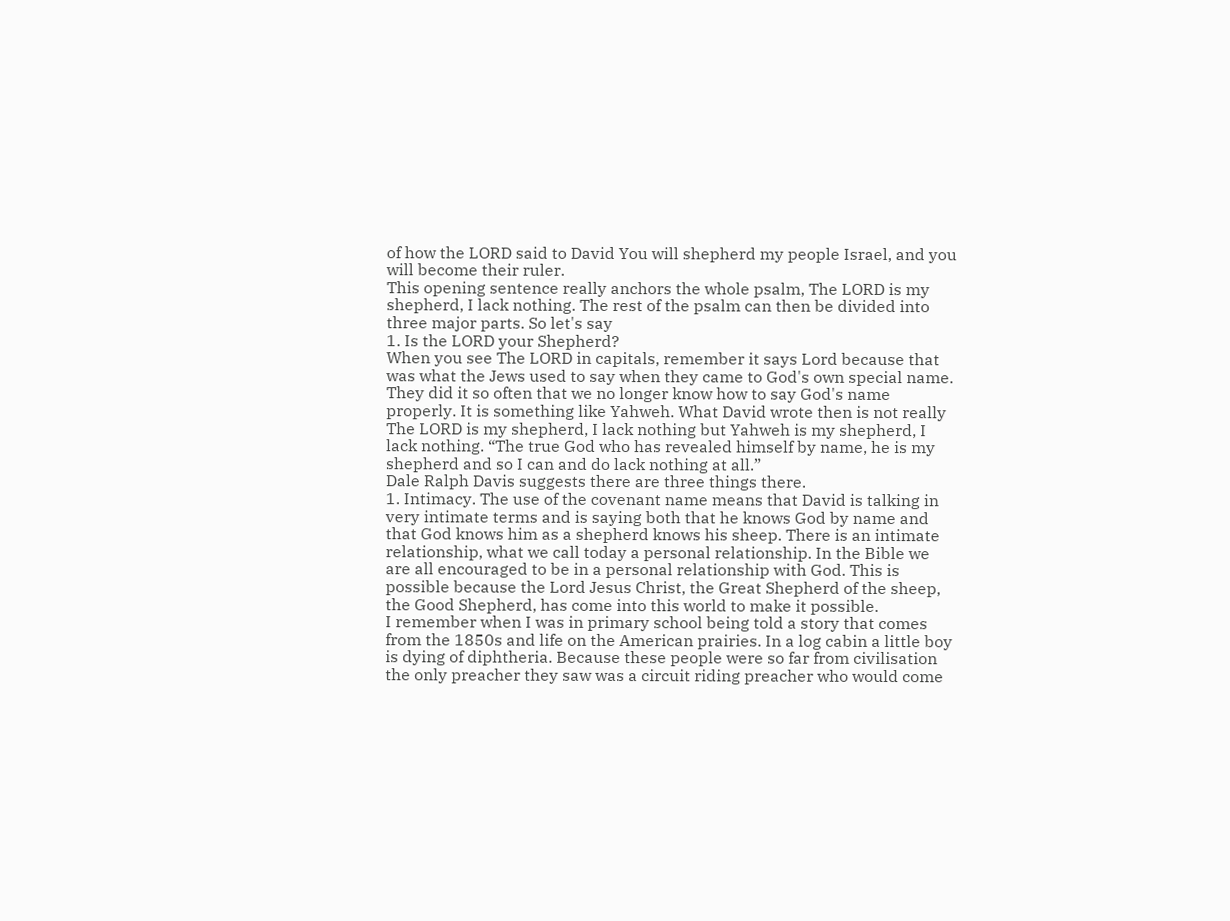of how the LORD said to David You will shepherd my people Israel, and you will become their ruler.
This opening sentence really anchors the whole psalm, The LORD is my shepherd, I lack nothing. The rest of the psalm can then be divided into three major parts. So let's say
1. Is the LORD your Shepherd?
When you see The LORD in capitals, remember it says Lord because that was what the Jews used to say when they came to God's own special name. They did it so often that we no longer know how to say God's name properly. It is something like Yahweh. What David wrote then is not really The LORD is my shepherd, I lack nothing but Yahweh is my shepherd, I lack nothing. “The true God who has revealed himself by name, he is my shepherd and so I can and do lack nothing at all.”
Dale Ralph Davis suggests there are three things there.
1. Intimacy. The use of the covenant name means that David is talking in very intimate terms and is saying both that he knows God by name and that God knows him as a shepherd knows his sheep. There is an intimate relationship, what we call today a personal relationship. In the Bible we are all encouraged to be in a personal relationship with God. This is possible because the Lord Jesus Christ, the Great Shepherd of the sheep, the Good Shepherd, has come into this world to make it possible.
I remember when I was in primary school being told a story that comes from the 1850s and life on the American prairies. In a log cabin a little boy is dying of diphtheria. Because these people were so far from civilisation the only preacher they saw was a circuit riding preacher who would come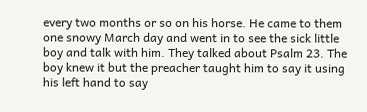every two months or so on his horse. He came to them one snowy March day and went in to see the sick little boy and talk with him. They talked about Psalm 23. The boy knew it but the preacher taught him to say it using his left hand to say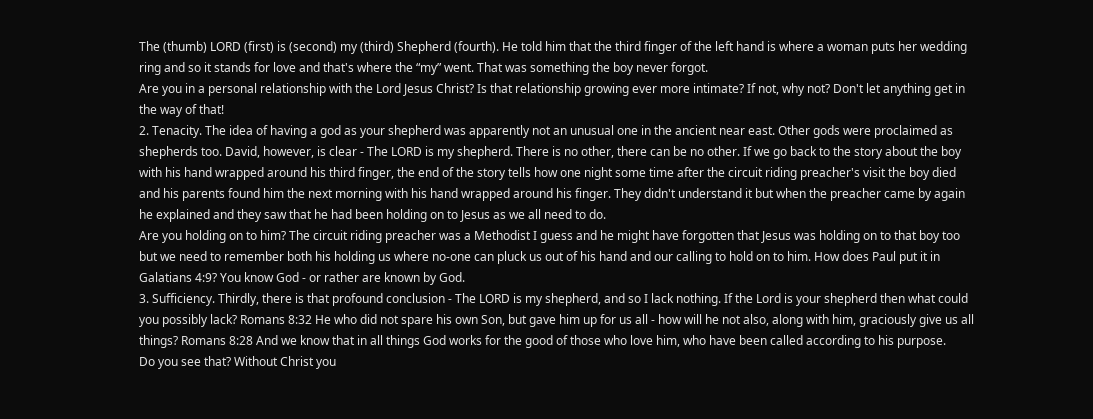The (thumb) LORD (first) is (second) my (third) Shepherd (fourth). He told him that the third finger of the left hand is where a woman puts her wedding ring and so it stands for love and that's where the “my” went. That was something the boy never forgot.
Are you in a personal relationship with the Lord Jesus Christ? Is that relationship growing ever more intimate? If not, why not? Don't let anything get in the way of that!
2. Tenacity. The idea of having a god as your shepherd was apparently not an unusual one in the ancient near east. Other gods were proclaimed as shepherds too. David, however, is clear - The LORD is my shepherd. There is no other, there can be no other. If we go back to the story about the boy with his hand wrapped around his third finger, the end of the story tells how one night some time after the circuit riding preacher's visit the boy died and his parents found him the next morning with his hand wrapped around his finger. They didn't understand it but when the preacher came by again he explained and they saw that he had been holding on to Jesus as we all need to do.
Are you holding on to him? The circuit riding preacher was a Methodist I guess and he might have forgotten that Jesus was holding on to that boy too but we need to remember both his holding us where no-one can pluck us out of his hand and our calling to hold on to him. How does Paul put it in Galatians 4:9? You know God - or rather are known by God.
3. Sufficiency. Thirdly, there is that profound conclusion - The LORD is my shepherd, and so I lack nothing. If the Lord is your shepherd then what could you possibly lack? Romans 8:32 He who did not spare his own Son, but gave him up for us all - how will he not also, along with him, graciously give us all things? Romans 8:28 And we know that in all things God works for the good of those who love him, who have been called according to his purpose.
Do you see that? Without Christ you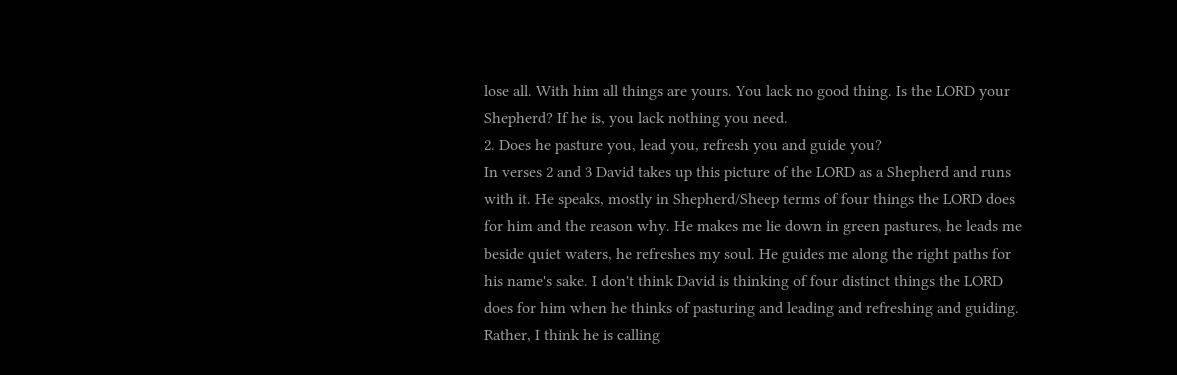lose all. With him all things are yours. You lack no good thing. Is the LORD your Shepherd? If he is, you lack nothing you need.
2. Does he pasture you, lead you, refresh you and guide you?
In verses 2 and 3 David takes up this picture of the LORD as a Shepherd and runs with it. He speaks, mostly in Shepherd/Sheep terms of four things the LORD does for him and the reason why. He makes me lie down in green pastures, he leads me beside quiet waters, he refreshes my soul. He guides me along the right paths for his name's sake. I don't think David is thinking of four distinct things the LORD does for him when he thinks of pasturing and leading and refreshing and guiding. Rather, I think he is calling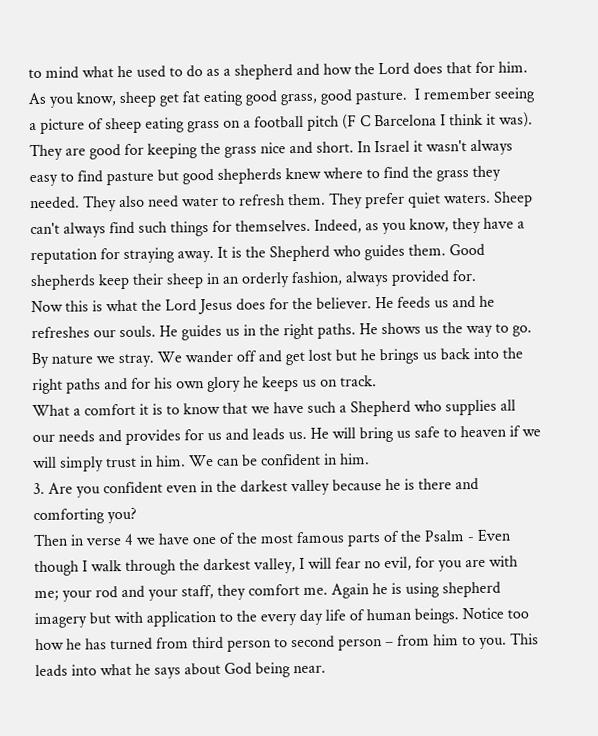to mind what he used to do as a shepherd and how the Lord does that for him.
As you know, sheep get fat eating good grass, good pasture.  I remember seeing a picture of sheep eating grass on a football pitch (F C Barcelona I think it was). They are good for keeping the grass nice and short. In Israel it wasn't always easy to find pasture but good shepherds knew where to find the grass they needed. They also need water to refresh them. They prefer quiet waters. Sheep can't always find such things for themselves. Indeed, as you know, they have a reputation for straying away. It is the Shepherd who guides them. Good shepherds keep their sheep in an orderly fashion, always provided for.
Now this is what the Lord Jesus does for the believer. He feeds us and he refreshes our souls. He guides us in the right paths. He shows us the way to go. By nature we stray. We wander off and get lost but he brings us back into the right paths and for his own glory he keeps us on track.
What a comfort it is to know that we have such a Shepherd who supplies all our needs and provides for us and leads us. He will bring us safe to heaven if we will simply trust in him. We can be confident in him.
3. Are you confident even in the darkest valley because he is there and comforting you?
Then in verse 4 we have one of the most famous parts of the Psalm - Even though I walk through the darkest valley, I will fear no evil, for you are with me; your rod and your staff, they comfort me. Again he is using shepherd imagery but with application to the every day life of human beings. Notice too how he has turned from third person to second person – from him to you. This leads into what he says about God being near.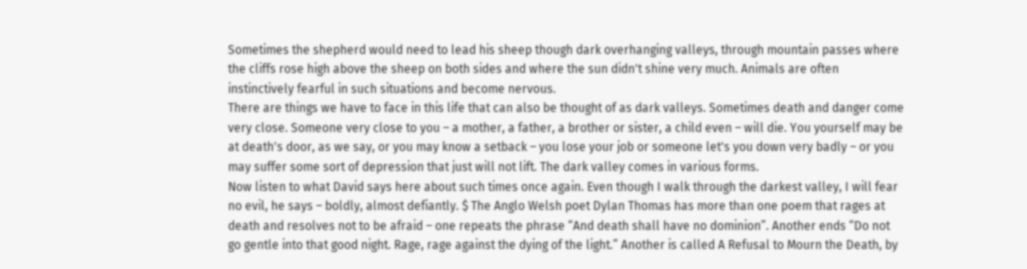Sometimes the shepherd would need to lead his sheep though dark overhanging valleys, through mountain passes where the cliffs rose high above the sheep on both sides and where the sun didn't shine very much. Animals are often instinctively fearful in such situations and become nervous.
There are things we have to face in this life that can also be thought of as dark valleys. Sometimes death and danger come very close. Someone very close to you – a mother, a father, a brother or sister, a child even – will die. You yourself may be at death's door, as we say, or you may know a setback – you lose your job or someone let's you down very badly – or you may suffer some sort of depression that just will not lift. The dark valley comes in various forms.
Now listen to what David says here about such times once again. Even though I walk through the darkest valley, I will fear no evil, he says – boldly, almost defiantly. $ The Anglo Welsh poet Dylan Thomas has more than one poem that rages at death and resolves not to be afraid – one repeats the phrase “And death shall have no dominion”. Another ends “Do not go gentle into that good night. Rage, rage against the dying of the light.” Another is called A Refusal to Mourn the Death, by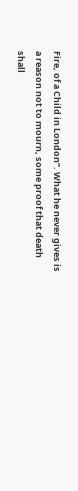Fire, of a Child in London”. What he never gives is a reason not to mourn, some proof that death shall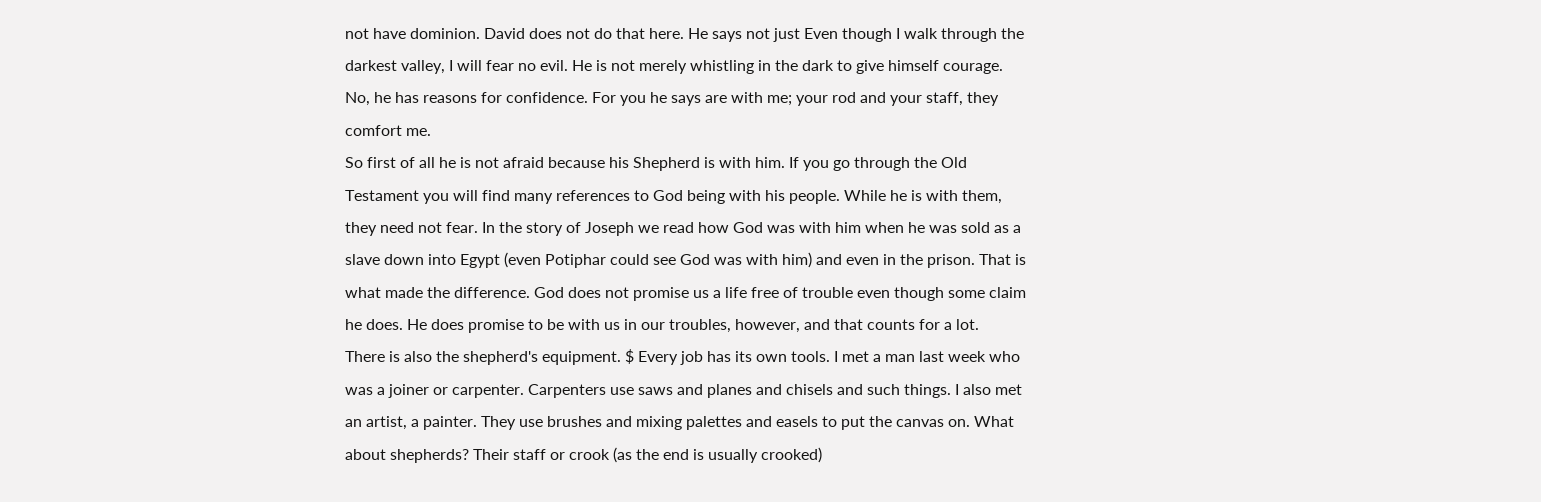not have dominion. David does not do that here. He says not just Even though I walk through the darkest valley, I will fear no evil. He is not merely whistling in the dark to give himself courage. No, he has reasons for confidence. For you he says are with me; your rod and your staff, they comfort me.
So first of all he is not afraid because his Shepherd is with him. If you go through the Old Testament you will find many references to God being with his people. While he is with them, they need not fear. In the story of Joseph we read how God was with him when he was sold as a slave down into Egypt (even Potiphar could see God was with him) and even in the prison. That is what made the difference. God does not promise us a life free of trouble even though some claim he does. He does promise to be with us in our troubles, however, and that counts for a lot.
There is also the shepherd's equipment. $ Every job has its own tools. I met a man last week who was a joiner or carpenter. Carpenters use saws and planes and chisels and such things. I also met an artist, a painter. They use brushes and mixing palettes and easels to put the canvas on. What about shepherds? Their staff or crook (as the end is usually crooked)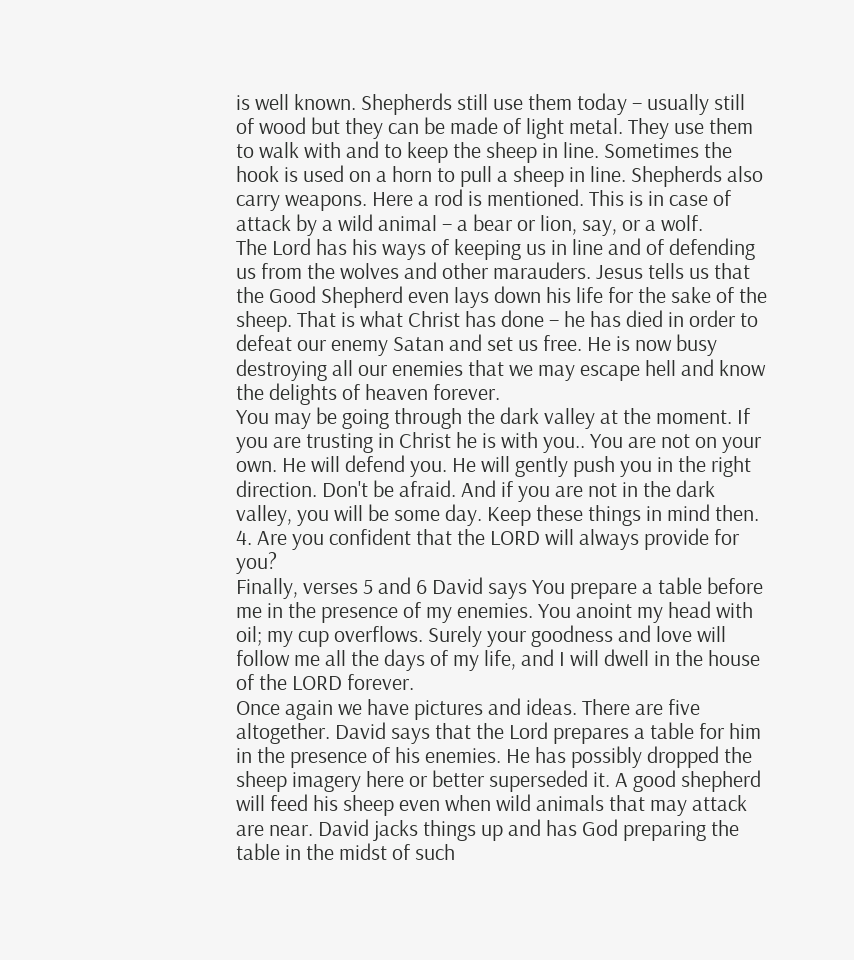is well known. Shepherds still use them today – usually still of wood but they can be made of light metal. They use them to walk with and to keep the sheep in line. Sometimes the hook is used on a horn to pull a sheep in line. Shepherds also carry weapons. Here a rod is mentioned. This is in case of attack by a wild animal – a bear or lion, say, or a wolf.
The Lord has his ways of keeping us in line and of defending us from the wolves and other marauders. Jesus tells us that the Good Shepherd even lays down his life for the sake of the sheep. That is what Christ has done – he has died in order to defeat our enemy Satan and set us free. He is now busy destroying all our enemies that we may escape hell and know the delights of heaven forever.
You may be going through the dark valley at the moment. If you are trusting in Christ he is with you.. You are not on your own. He will defend you. He will gently push you in the right direction. Don't be afraid. And if you are not in the dark valley, you will be some day. Keep these things in mind then.
4. Are you confident that the LORD will always provide for you?
Finally, verses 5 and 6 David says You prepare a table before me in the presence of my enemies. You anoint my head with oil; my cup overflows. Surely your goodness and love will follow me all the days of my life, and I will dwell in the house of the LORD forever.
Once again we have pictures and ideas. There are five altogether. David says that the Lord prepares a table for him in the presence of his enemies. He has possibly dropped the sheep imagery here or better superseded it. A good shepherd will feed his sheep even when wild animals that may attack are near. David jacks things up and has God preparing the table in the midst of such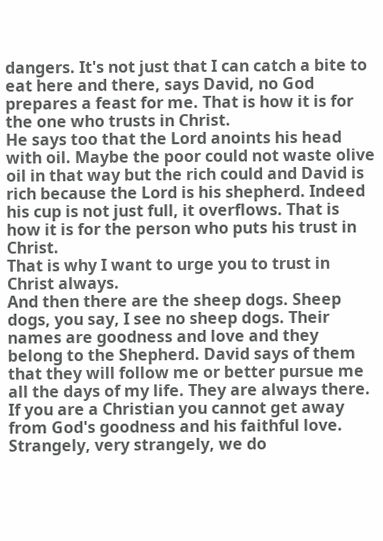dangers. It's not just that I can catch a bite to eat here and there, says David, no God prepares a feast for me. That is how it is for the one who trusts in Christ.
He says too that the Lord anoints his head with oil. Maybe the poor could not waste olive oil in that way but the rich could and David is rich because the Lord is his shepherd. Indeed his cup is not just full, it overflows. That is how it is for the person who puts his trust in Christ.
That is why I want to urge you to trust in Christ always.
And then there are the sheep dogs. Sheep dogs, you say, I see no sheep dogs. Their names are goodness and love and they belong to the Shepherd. David says of them that they will follow me or better pursue me all the days of my life. They are always there. If you are a Christian you cannot get away from God's goodness and his faithful love. Strangely, very strangely, we do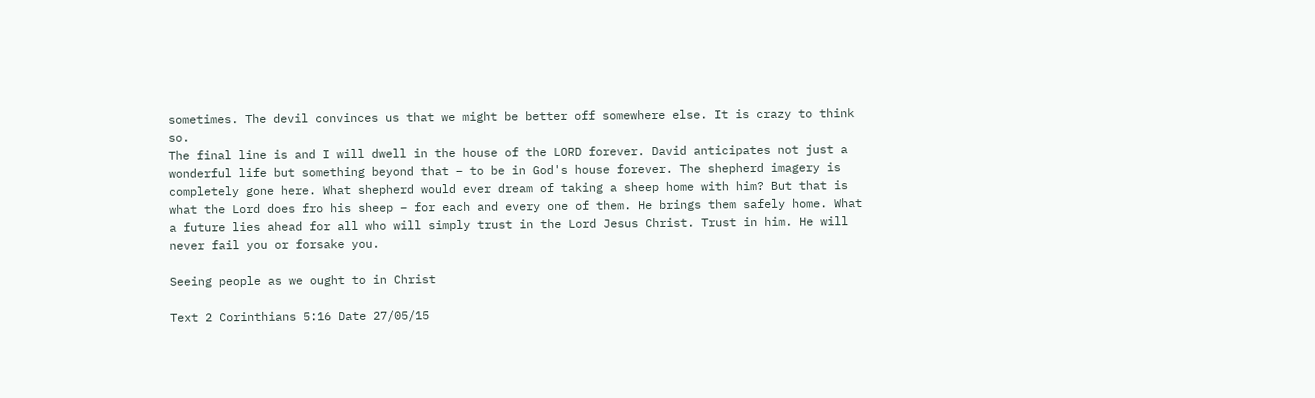sometimes. The devil convinces us that we might be better off somewhere else. It is crazy to think so.
The final line is and I will dwell in the house of the LORD forever. David anticipates not just a wonderful life but something beyond that – to be in God's house forever. The shepherd imagery is completely gone here. What shepherd would ever dream of taking a sheep home with him? But that is what the Lord does fro his sheep – for each and every one of them. He brings them safely home. What a future lies ahead for all who will simply trust in the Lord Jesus Christ. Trust in him. He will never fail you or forsake you.

Seeing people as we ought to in Christ

Text 2 Corinthians 5:16 Date 27/05/15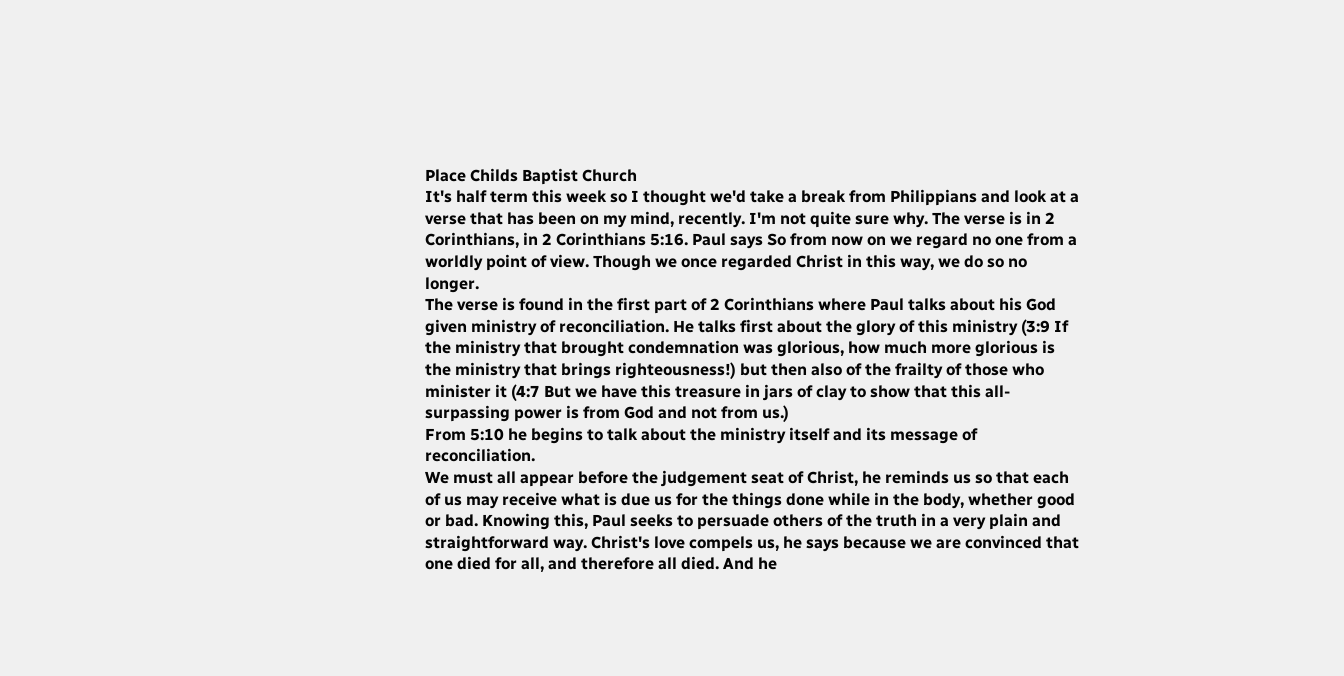Place Childs Baptist Church
It's half term this week so I thought we'd take a break from Philippians and look at a verse that has been on my mind, recently. I'm not quite sure why. The verse is in 2 Corinthians, in 2 Corinthians 5:16. Paul says So from now on we regard no one from a worldly point of view. Though we once regarded Christ in this way, we do so no longer.
The verse is found in the first part of 2 Corinthians where Paul talks about his God given ministry of reconciliation. He talks first about the glory of this ministry (3:9 If the ministry that brought condemnation was glorious, how much more glorious is the ministry that brings righteousness!) but then also of the frailty of those who minister it (4:7 But we have this treasure in jars of clay to show that this all-surpassing power is from God and not from us.)
From 5:10 he begins to talk about the ministry itself and its message of reconciliation.
We must all appear before the judgement seat of Christ, he reminds us so that each of us may receive what is due us for the things done while in the body, whether good or bad. Knowing this, Paul seeks to persuade others of the truth in a very plain and straightforward way. Christ's love compels us, he says because we are convinced that one died for all, and therefore all died. And he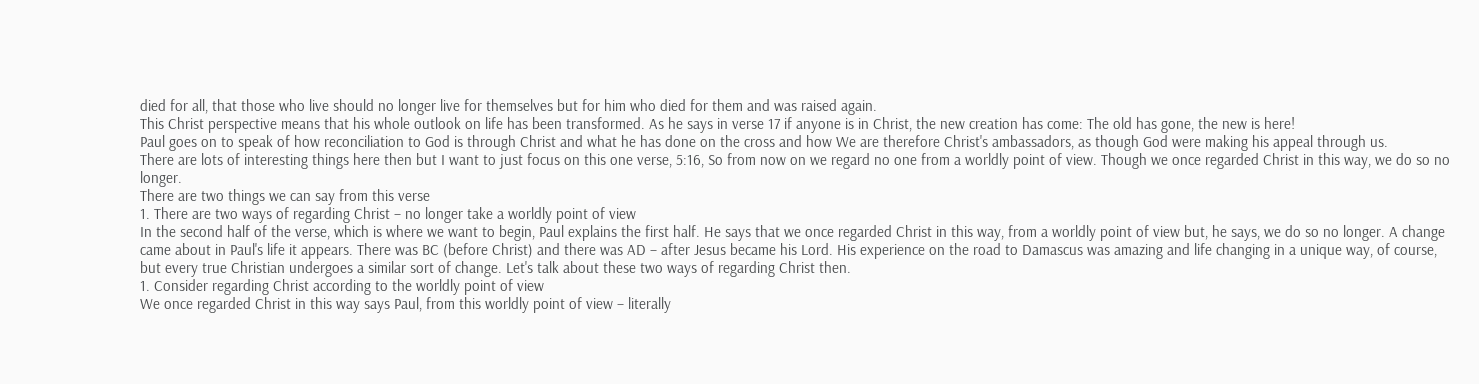died for all, that those who live should no longer live for themselves but for him who died for them and was raised again.
This Christ perspective means that his whole outlook on life has been transformed. As he says in verse 17 if anyone is in Christ, the new creation has come: The old has gone, the new is here!
Paul goes on to speak of how reconciliation to God is through Christ and what he has done on the cross and how We are therefore Christ's ambassadors, as though God were making his appeal through us.
There are lots of interesting things here then but I want to just focus on this one verse, 5:16, So from now on we regard no one from a worldly point of view. Though we once regarded Christ in this way, we do so no longer.
There are two things we can say from this verse
1. There are two ways of regarding Christ – no longer take a worldly point of view
In the second half of the verse, which is where we want to begin, Paul explains the first half. He says that we once regarded Christ in this way, from a worldly point of view but, he says, we do so no longer. A change came about in Paul's life it appears. There was BC (before Christ) and there was AD – after Jesus became his Lord. His experience on the road to Damascus was amazing and life changing in a unique way, of course, but every true Christian undergoes a similar sort of change. Let's talk about these two ways of regarding Christ then.
1. Consider regarding Christ according to the worldly point of view
We once regarded Christ in this way says Paul, from this worldly point of view – literally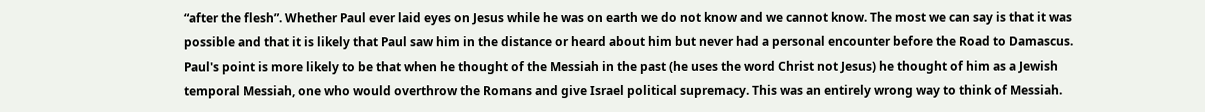“after the flesh”. Whether Paul ever laid eyes on Jesus while he was on earth we do not know and we cannot know. The most we can say is that it was possible and that it is likely that Paul saw him in the distance or heard about him but never had a personal encounter before the Road to Damascus. Paul's point is more likely to be that when he thought of the Messiah in the past (he uses the word Christ not Jesus) he thought of him as a Jewish temporal Messiah, one who would overthrow the Romans and give Israel political supremacy. This was an entirely wrong way to think of Messiah.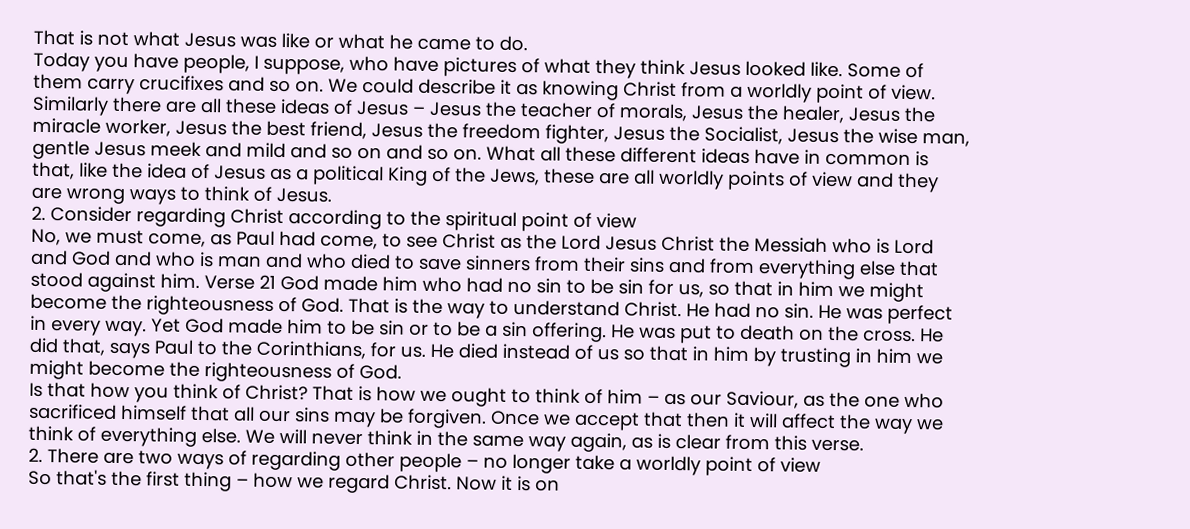That is not what Jesus was like or what he came to do.
Today you have people, I suppose, who have pictures of what they think Jesus looked like. Some of them carry crucifixes and so on. We could describe it as knowing Christ from a worldly point of view. Similarly there are all these ideas of Jesus – Jesus the teacher of morals, Jesus the healer, Jesus the miracle worker, Jesus the best friend, Jesus the freedom fighter, Jesus the Socialist, Jesus the wise man, gentle Jesus meek and mild and so on and so on. What all these different ideas have in common is that, like the idea of Jesus as a political King of the Jews, these are all worldly points of view and they are wrong ways to think of Jesus.
2. Consider regarding Christ according to the spiritual point of view
No, we must come, as Paul had come, to see Christ as the Lord Jesus Christ the Messiah who is Lord and God and who is man and who died to save sinners from their sins and from everything else that stood against him. Verse 21 God made him who had no sin to be sin for us, so that in him we might become the righteousness of God. That is the way to understand Christ. He had no sin. He was perfect in every way. Yet God made him to be sin or to be a sin offering. He was put to death on the cross. He did that, says Paul to the Corinthians, for us. He died instead of us so that in him by trusting in him we might become the righteousness of God.
Is that how you think of Christ? That is how we ought to think of him – as our Saviour, as the one who sacrificed himself that all our sins may be forgiven. Once we accept that then it will affect the way we think of everything else. We will never think in the same way again, as is clear from this verse.
2. There are two ways of regarding other people – no longer take a worldly point of view
So that's the first thing – how we regard Christ. Now it is on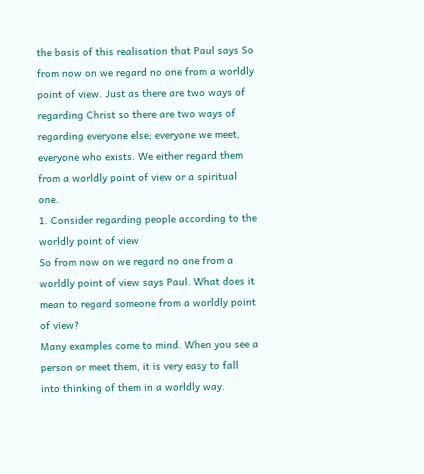the basis of this realisation that Paul says So from now on we regard no one from a worldly point of view. Just as there are two ways of regarding Christ so there are two ways of regarding everyone else; everyone we meet, everyone who exists. We either regard them from a worldly point of view or a spiritual one.
1. Consider regarding people according to the worldly point of view
So from now on we regard no one from a worldly point of view says Paul. What does it mean to regard someone from a worldly point of view?
Many examples come to mind. When you see a person or meet them, it is very easy to fall into thinking of them in a worldly way.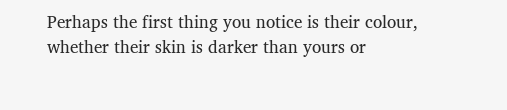Perhaps the first thing you notice is their colour, whether their skin is darker than yours or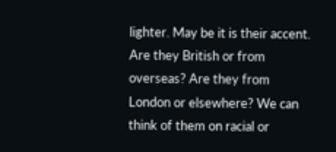lighter. May be it is their accent. Are they British or from overseas? Are they from London or elsewhere? We can think of them on racial or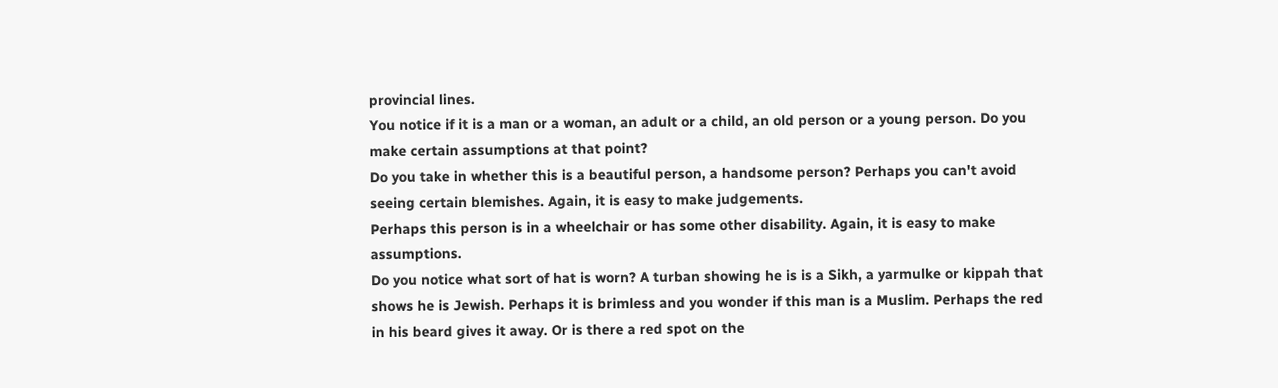provincial lines.
You notice if it is a man or a woman, an adult or a child, an old person or a young person. Do you make certain assumptions at that point?
Do you take in whether this is a beautiful person, a handsome person? Perhaps you can't avoid seeing certain blemishes. Again, it is easy to make judgements.
Perhaps this person is in a wheelchair or has some other disability. Again, it is easy to make assumptions.
Do you notice what sort of hat is worn? A turban showing he is is a Sikh, a yarmulke or kippah that shows he is Jewish. Perhaps it is brimless and you wonder if this man is a Muslim. Perhaps the red in his beard gives it away. Or is there a red spot on the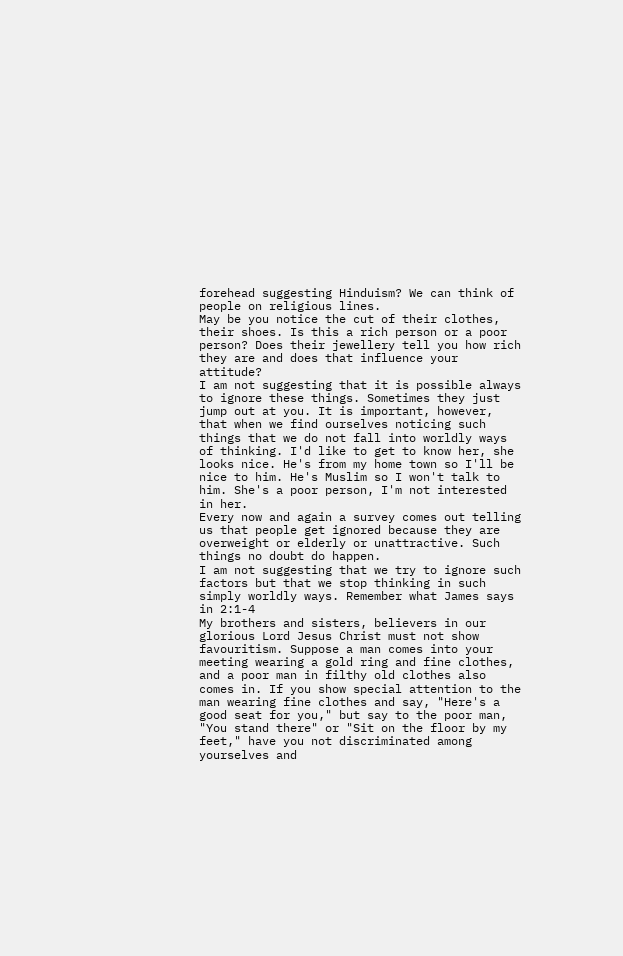forehead suggesting Hinduism? We can think of people on religious lines.
May be you notice the cut of their clothes, their shoes. Is this a rich person or a poor person? Does their jewellery tell you how rich they are and does that influence your attitude?
I am not suggesting that it is possible always to ignore these things. Sometimes they just jump out at you. It is important, however, that when we find ourselves noticing such things that we do not fall into worldly ways of thinking. I'd like to get to know her, she looks nice. He's from my home town so I'll be nice to him. He's Muslim so I won't talk to him. She's a poor person, I'm not interested in her.
Every now and again a survey comes out telling us that people get ignored because they are overweight or elderly or unattractive. Such things no doubt do happen.
I am not suggesting that we try to ignore such factors but that we stop thinking in such simply worldly ways. Remember what James says in 2:1-4
My brothers and sisters, believers in our glorious Lord Jesus Christ must not show favouritism. Suppose a man comes into your meeting wearing a gold ring and fine clothes, and a poor man in filthy old clothes also comes in. If you show special attention to the man wearing fine clothes and say, "Here's a good seat for you," but say to the poor man, "You stand there" or "Sit on the floor by my feet," have you not discriminated among yourselves and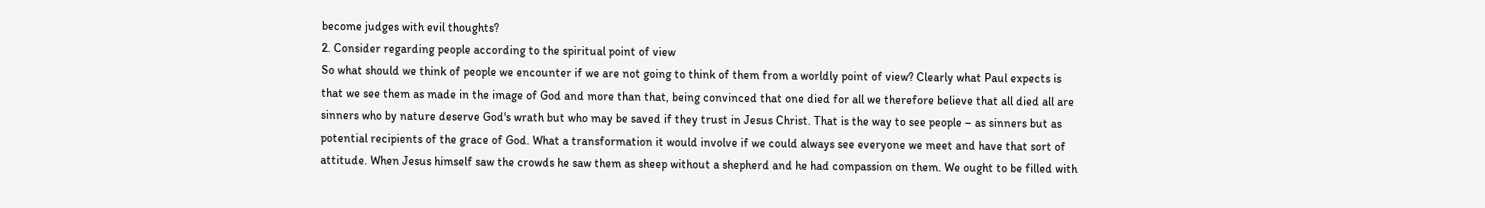become judges with evil thoughts?
2. Consider regarding people according to the spiritual point of view
So what should we think of people we encounter if we are not going to think of them from a worldly point of view? Clearly what Paul expects is that we see them as made in the image of God and more than that, being convinced that one died for all we therefore believe that all died all are sinners who by nature deserve God's wrath but who may be saved if they trust in Jesus Christ. That is the way to see people – as sinners but as potential recipients of the grace of God. What a transformation it would involve if we could always see everyone we meet and have that sort of attitude. When Jesus himself saw the crowds he saw them as sheep without a shepherd and he had compassion on them. We ought to be filled with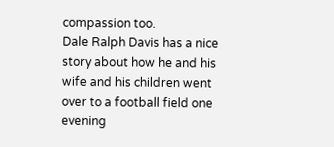compassion too.
Dale Ralph Davis has a nice story about how he and his wife and his children went over to a football field one evening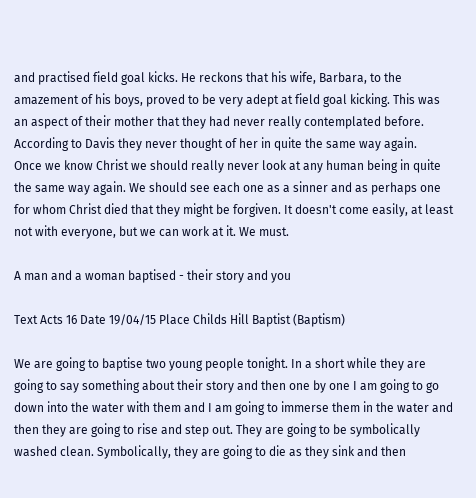and practised field goal kicks. He reckons that his wife, Barbara, to the amazement of his boys, proved to be very adept at field goal kicking. This was an aspect of their mother that they had never really contemplated before. According to Davis they never thought of her in quite the same way again.
Once we know Christ we should really never look at any human being in quite the same way again. We should see each one as a sinner and as perhaps one for whom Christ died that they might be forgiven. It doesn't come easily, at least not with everyone, but we can work at it. We must.

A man and a woman baptised - their story and you

Text Acts 16 Date 19/04/15 Place Childs Hill Baptist (Baptism)

We are going to baptise two young people tonight. In a short while they are going to say something about their story and then one by one I am going to go down into the water with them and I am going to immerse them in the water and then they are going to rise and step out. They are going to be symbolically washed clean. Symbolically, they are going to die as they sink and then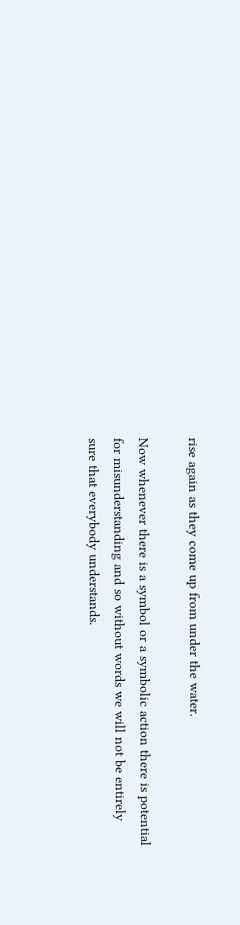rise again as they come up from under the water.

Now whenever there is a symbol or a symbolic action there is potential for misunderstanding and so without words we will not be entirely sure that everybody understands.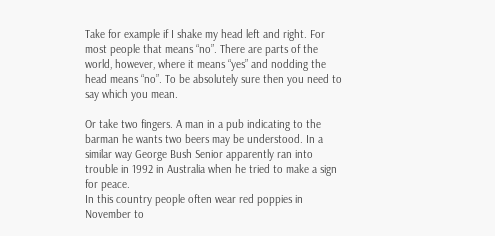Take for example if I shake my head left and right. For most people that means “no”. There are parts of the world, however, where it means “yes” and nodding the head means “no”. To be absolutely sure then you need to say which you mean.

Or take two fingers. A man in a pub indicating to the barman he wants two beers may be understood. In a similar way George Bush Senior apparently ran into trouble in 1992 in Australia when he tried to make a sign for peace.
In this country people often wear red poppies in November to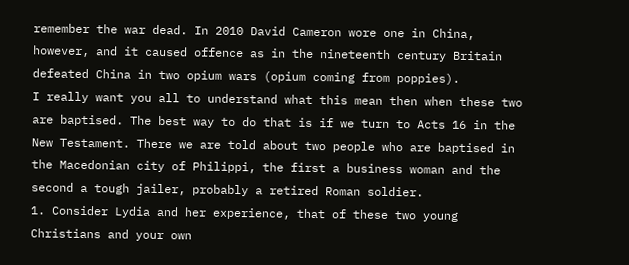remember the war dead. In 2010 David Cameron wore one in China, however, and it caused offence as in the nineteenth century Britain defeated China in two opium wars (opium coming from poppies).
I really want you all to understand what this mean then when these two are baptised. The best way to do that is if we turn to Acts 16 in the New Testament. There we are told about two people who are baptised in the Macedonian city of Philippi, the first a business woman and the second a tough jailer, probably a retired Roman soldier.
1. Consider Lydia and her experience, that of these two young Christians and your own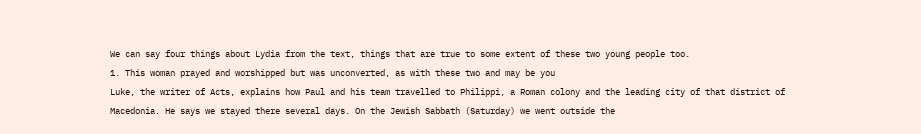We can say four things about Lydia from the text, things that are true to some extent of these two young people too.
1. This woman prayed and worshipped but was unconverted, as with these two and may be you
Luke, the writer of Acts, explains how Paul and his team travelled to Philippi, a Roman colony and the leading city of that district of Macedonia. He says we stayed there several days. On the Jewish Sabbath (Saturday) we went outside the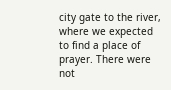city gate to the river, where we expected to find a place of prayer. There were not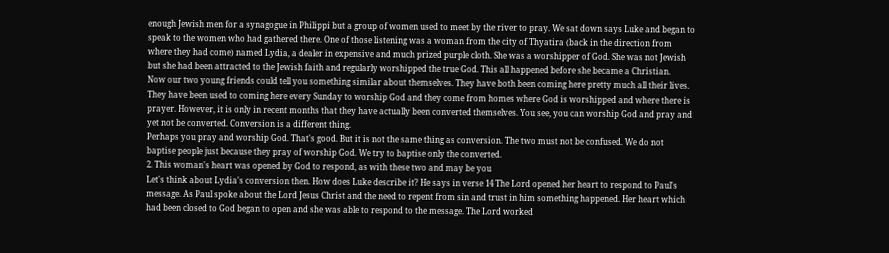enough Jewish men for a synagogue in Philippi but a group of women used to meet by the river to pray. We sat down says Luke and began to speak to the women who had gathered there. One of those listening was a woman from the city of Thyatira (back in the direction from where they had come) named Lydia, a dealer in expensive and much prized purple cloth. She was a worshipper of God. She was not Jewish but she had been attracted to the Jewish faith and regularly worshipped the true God. This all happened before she became a Christian.
Now our two young friends could tell you something similar about themselves. They have both been coming here pretty much all their lives. They have been used to coming here every Sunday to worship God and they come from homes where God is worshipped and where there is prayer. However, it is only in recent months that they have actually been converted themselves. You see, you can worship God and pray and yet not be converted. Conversion is a different thing.
Perhaps you pray and worship God. That's good. But it is not the same thing as conversion. The two must not be confused. We do not baptise people just because they pray of worship God. We try to baptise only the converted.
2. This woman's heart was opened by God to respond, as with these two and may be you
Let's think about Lydia's conversion then. How does Luke describe it? He says in verse 14 The Lord opened her heart to respond to Paul's message. As Paul spoke about the Lord Jesus Christ and the need to repent from sin and trust in him something happened. Her heart which had been closed to God began to open and she was able to respond to the message. The Lord worked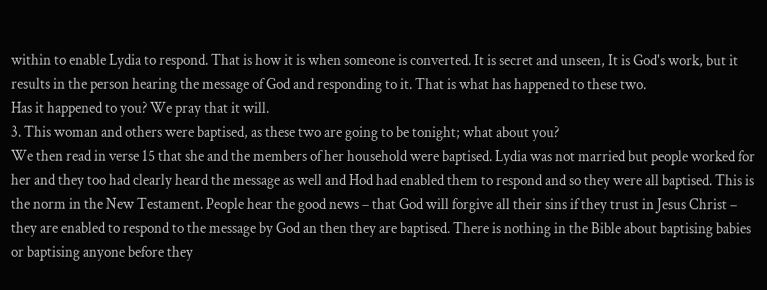within to enable Lydia to respond. That is how it is when someone is converted. It is secret and unseen, It is God's work, but it results in the person hearing the message of God and responding to it. That is what has happened to these two.
Has it happened to you? We pray that it will.
3. This woman and others were baptised, as these two are going to be tonight; what about you?
We then read in verse 15 that she and the members of her household were baptised. Lydia was not married but people worked for her and they too had clearly heard the message as well and Hod had enabled them to respond and so they were all baptised. This is the norm in the New Testament. People hear the good news – that God will forgive all their sins if they trust in Jesus Christ – they are enabled to respond to the message by God an then they are baptised. There is nothing in the Bible about baptising babies or baptising anyone before they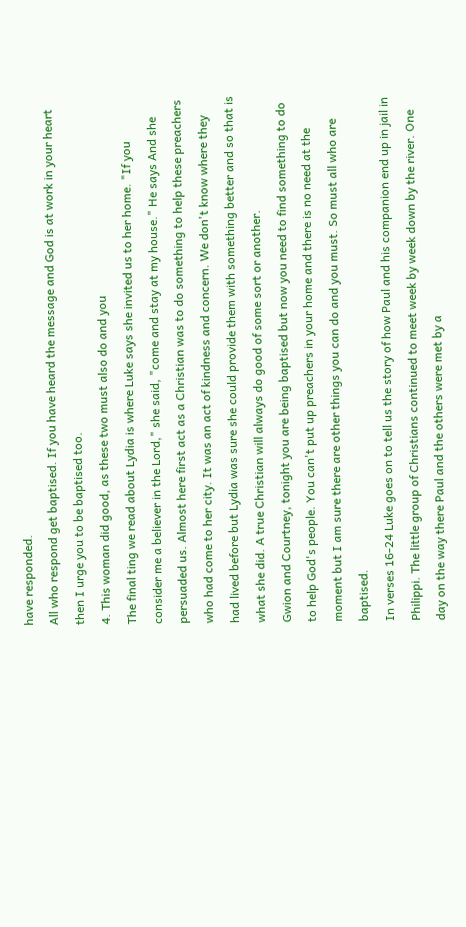have responded.
All who respond get baptised. If you have heard the message and God is at work in your heart then I urge you to be baptised too.
4. This woman did good, as these two must also do and you
The final ting we read about Lydia is where Luke says she invited us to her home. "If you consider me a believer in the Lord," she said, "come and stay at my house." He says And she persuaded us. Almost here first act as a Christian was to do something to help these preachers who had come to her city. It was an act of kindness and concern. We don't know where they had lived before but Lydia was sure she could provide them with something better and so that is what she did. A true Christian will always do good of some sort or another.
Gwion and Courtney, tonight you are being baptised but now you need to find something to do to help God's people. You can't put up preachers in your home and there is no need at the moment but I am sure there are other things you can do and you must. So must all who are baptised.
In verses 16-24 Luke goes on to tell us the story of how Paul and his companion end up in jail in Philippi. The little group of Christians continued to meet week by week down by the river. One day on the way there Paul and the others were met by a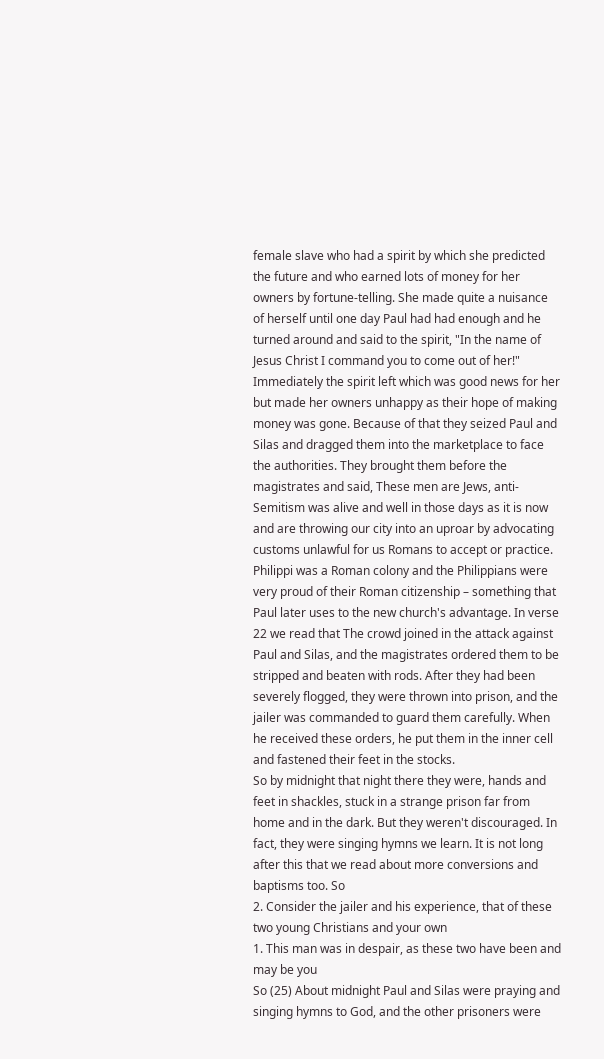female slave who had a spirit by which she predicted the future and who earned lots of money for her owners by fortune-telling. She made quite a nuisance of herself until one day Paul had had enough and he turned around and said to the spirit, "In the name of Jesus Christ I command you to come out of her!" Immediately the spirit left which was good news for her but made her owners unhappy as their hope of making money was gone. Because of that they seized Paul and Silas and dragged them into the marketplace to face the authorities. They brought them before the magistrates and said, These men are Jews, anti-Semitism was alive and well in those days as it is now and are throwing our city into an uproar by advocating customs unlawful for us Romans to accept or practice. Philippi was a Roman colony and the Philippians were very proud of their Roman citizenship – something that Paul later uses to the new church's advantage. In verse 22 we read that The crowd joined in the attack against Paul and Silas, and the magistrates ordered them to be stripped and beaten with rods. After they had been severely flogged, they were thrown into prison, and the jailer was commanded to guard them carefully. When he received these orders, he put them in the inner cell and fastened their feet in the stocks.
So by midnight that night there they were, hands and feet in shackles, stuck in a strange prison far from home and in the dark. But they weren't discouraged. In fact, they were singing hymns we learn. It is not long after this that we read about more conversions and baptisms too. So
2. Consider the jailer and his experience, that of these two young Christians and your own
1. This man was in despair, as these two have been and may be you
So (25) About midnight Paul and Silas were praying and singing hymns to God, and the other prisoners were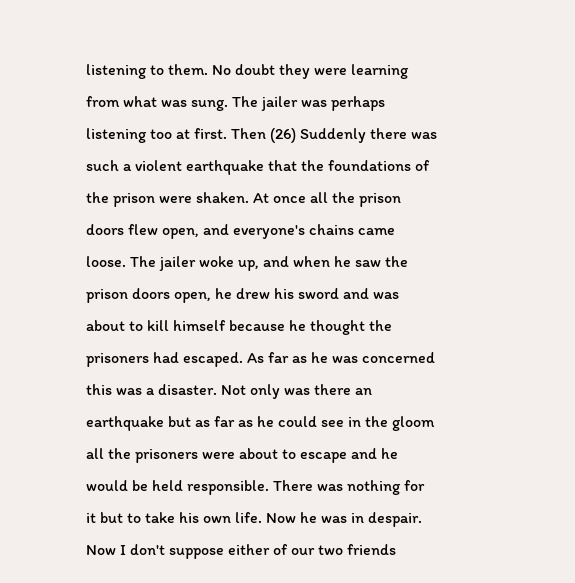listening to them. No doubt they were learning from what was sung. The jailer was perhaps listening too at first. Then (26) Suddenly there was such a violent earthquake that the foundations of the prison were shaken. At once all the prison doors flew open, and everyone's chains came loose. The jailer woke up, and when he saw the prison doors open, he drew his sword and was about to kill himself because he thought the prisoners had escaped. As far as he was concerned this was a disaster. Not only was there an earthquake but as far as he could see in the gloom all the prisoners were about to escape and he would be held responsible. There was nothing for it but to take his own life. Now he was in despair.
Now I don't suppose either of our two friends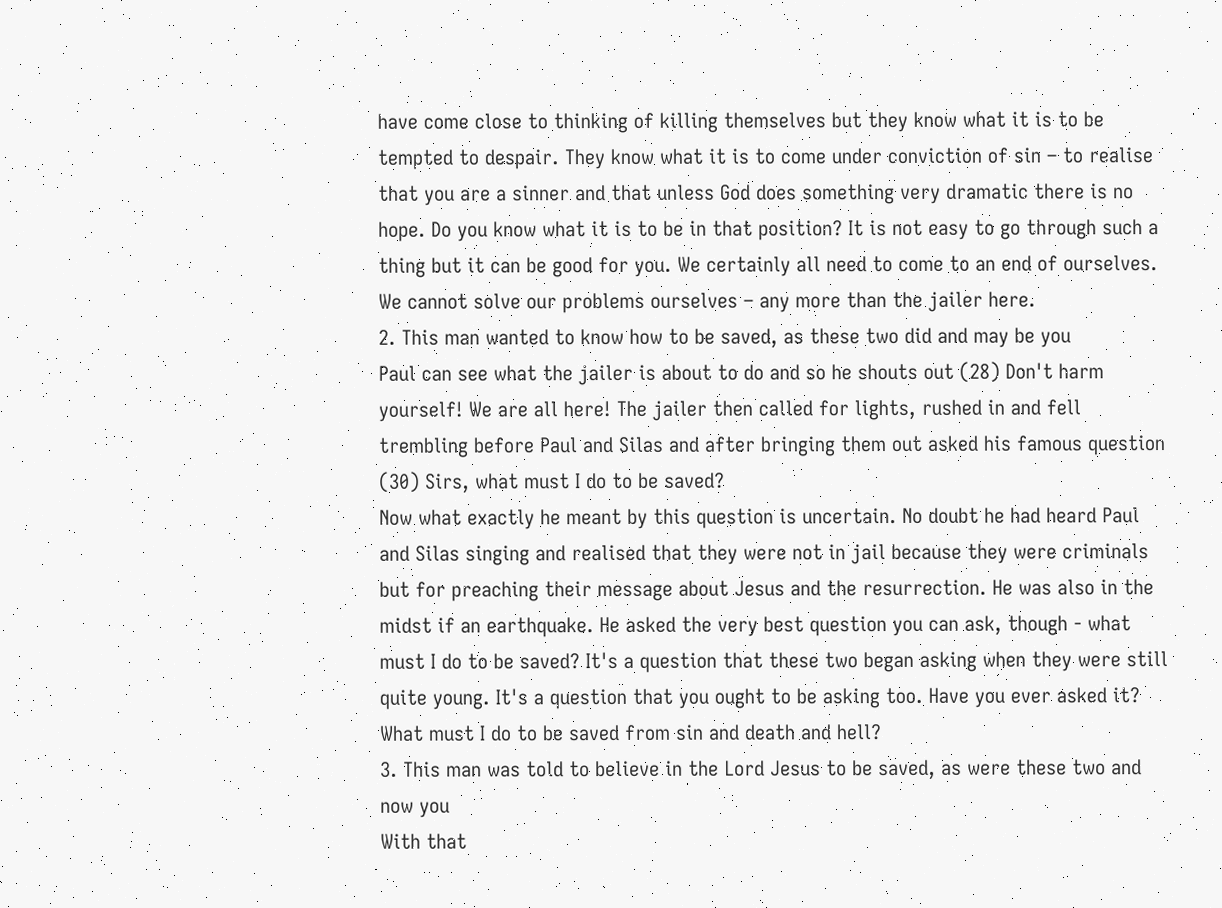have come close to thinking of killing themselves but they know what it is to be tempted to despair. They know what it is to come under conviction of sin – to realise that you are a sinner and that unless God does something very dramatic there is no hope. Do you know what it is to be in that position? It is not easy to go through such a thing but it can be good for you. We certainly all need to come to an end of ourselves. We cannot solve our problems ourselves – any more than the jailer here.
2. This man wanted to know how to be saved, as these two did and may be you
Paul can see what the jailer is about to do and so he shouts out (28) Don't harm yourself! We are all here! The jailer then called for lights, rushed in and fell trembling before Paul and Silas and after bringing them out asked his famous question (30) Sirs, what must I do to be saved?
Now what exactly he meant by this question is uncertain. No doubt he had heard Paul and Silas singing and realised that they were not in jail because they were criminals but for preaching their message about Jesus and the resurrection. He was also in the midst if an earthquake. He asked the very best question you can ask, though - what must I do to be saved? It's a question that these two began asking when they were still quite young. It's a question that you ought to be asking too. Have you ever asked it? What must I do to be saved from sin and death and hell?
3. This man was told to believe in the Lord Jesus to be saved, as were these two and now you
With that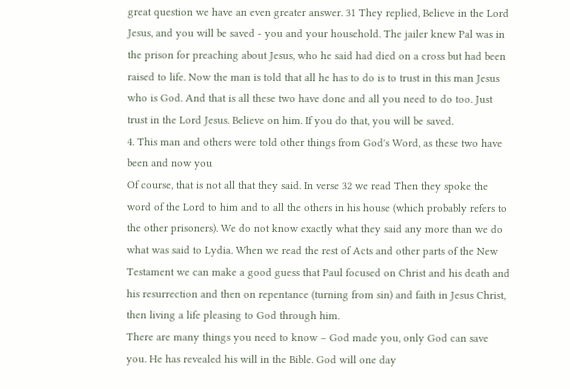great question we have an even greater answer. 31 They replied, Believe in the Lord Jesus, and you will be saved - you and your household. The jailer knew Pal was in the prison for preaching about Jesus, who he said had died on a cross but had been raised to life. Now the man is told that all he has to do is to trust in this man Jesus who is God. And that is all these two have done and all you need to do too. Just trust in the Lord Jesus. Believe on him. If you do that, you will be saved.
4. This man and others were told other things from God's Word, as these two have been and now you
Of course, that is not all that they said. In verse 32 we read Then they spoke the word of the Lord to him and to all the others in his house (which probably refers to the other prisoners). We do not know exactly what they said any more than we do what was said to Lydia. When we read the rest of Acts and other parts of the New Testament we can make a good guess that Paul focused on Christ and his death and his resurrection and then on repentance (turning from sin) and faith in Jesus Christ, then living a life pleasing to God through him.
There are many things you need to know – God made you, only God can save you. He has revealed his will in the Bible. God will one day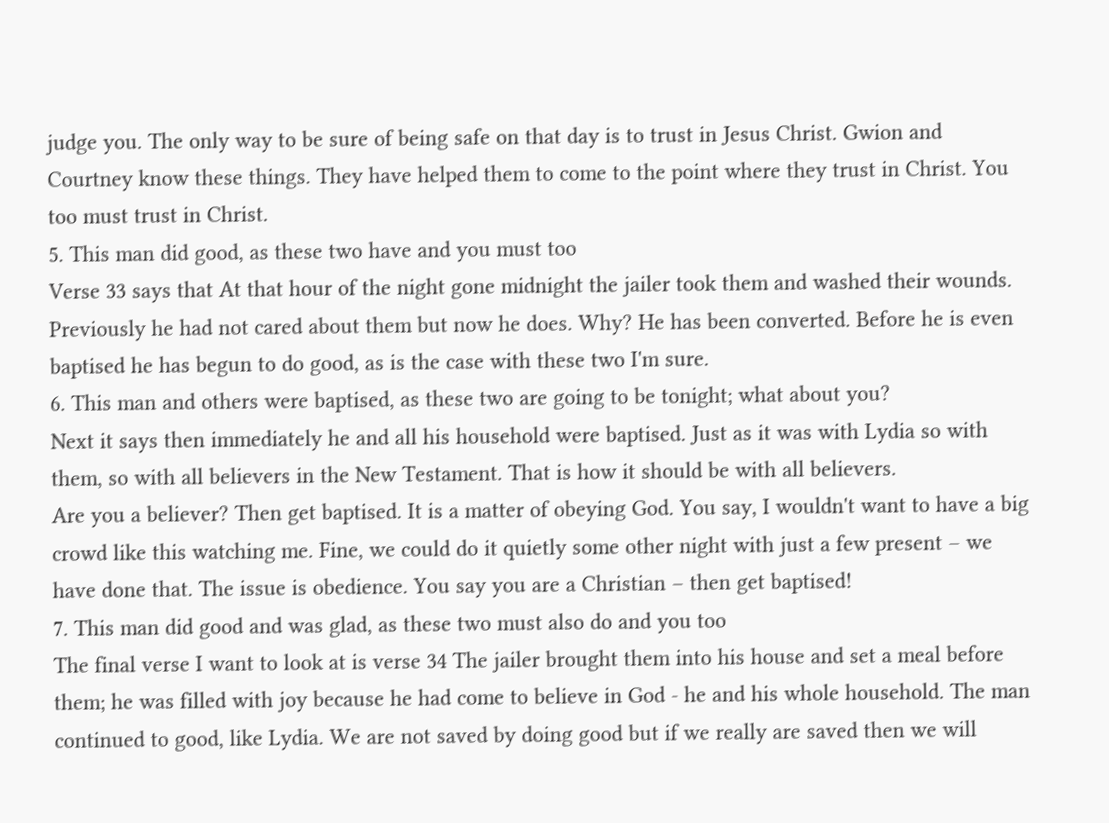judge you. The only way to be sure of being safe on that day is to trust in Jesus Christ. Gwion and Courtney know these things. They have helped them to come to the point where they trust in Christ. You too must trust in Christ.
5. This man did good, as these two have and you must too
Verse 33 says that At that hour of the night gone midnight the jailer took them and washed their wounds. Previously he had not cared about them but now he does. Why? He has been converted. Before he is even baptised he has begun to do good, as is the case with these two I'm sure.
6. This man and others were baptised, as these two are going to be tonight; what about you?
Next it says then immediately he and all his household were baptised. Just as it was with Lydia so with them, so with all believers in the New Testament. That is how it should be with all believers.
Are you a believer? Then get baptised. It is a matter of obeying God. You say, I wouldn't want to have a big crowd like this watching me. Fine, we could do it quietly some other night with just a few present – we have done that. The issue is obedience. You say you are a Christian – then get baptised!
7. This man did good and was glad, as these two must also do and you too
The final verse I want to look at is verse 34 The jailer brought them into his house and set a meal before them; he was filled with joy because he had come to believe in God - he and his whole household. The man continued to good, like Lydia. We are not saved by doing good but if we really are saved then we will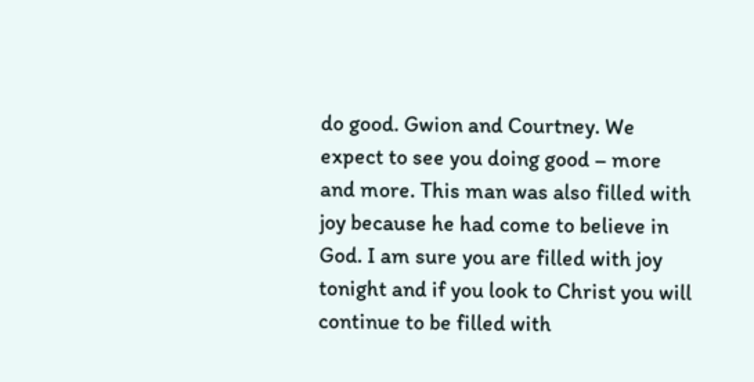do good. Gwion and Courtney. We expect to see you doing good – more and more. This man was also filled with joy because he had come to believe in God. I am sure you are filled with joy tonight and if you look to Christ you will continue to be filled with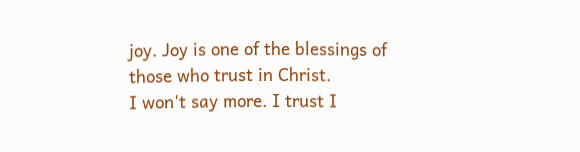joy. Joy is one of the blessings of those who trust in Christ.
I won't say more. I trust I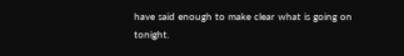have said enough to make clear what is going on tonight.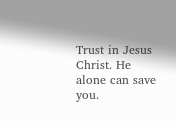Trust in Jesus Christ. He alone can save you.